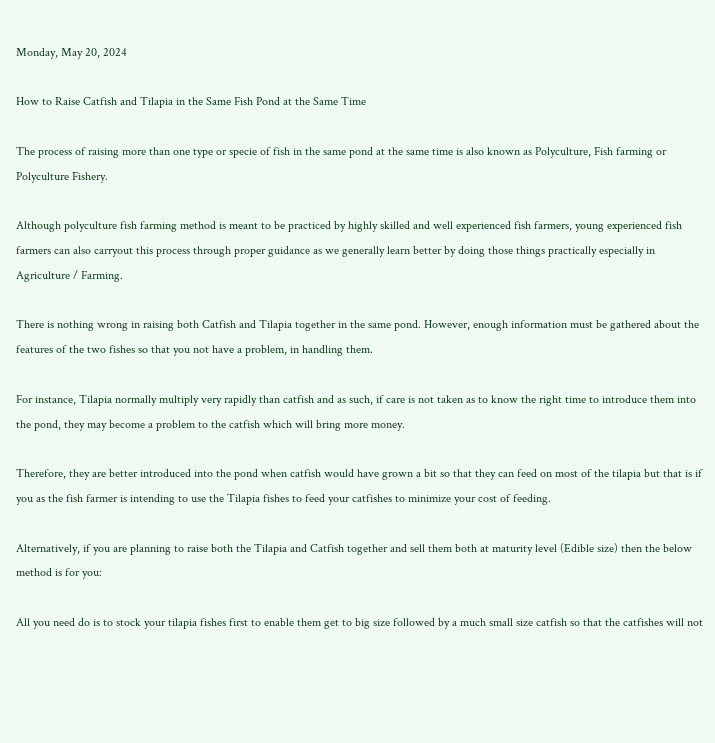Monday, May 20, 2024

How to Raise Catfish and Tilapia in the Same Fish Pond at the Same Time

The process of raising more than one type or specie of fish in the same pond at the same time is also known as Polyculture, Fish farming or Polyculture Fishery.

Although polyculture fish farming method is meant to be practiced by highly skilled and well experienced fish farmers, young experienced fish farmers can also carryout this process through proper guidance as we generally learn better by doing those things practically especially in Agriculture / Farming.

There is nothing wrong in raising both Catfish and Tilapia together in the same pond. However, enough information must be gathered about the features of the two fishes so that you not have a problem, in handling them.

For instance, Tilapia normally multiply very rapidly than catfish and as such, if care is not taken as to know the right time to introduce them into the pond, they may become a problem to the catfish which will bring more money.

Therefore, they are better introduced into the pond when catfish would have grown a bit so that they can feed on most of the tilapia but that is if you as the fish farmer is intending to use the Tilapia fishes to feed your catfishes to minimize your cost of feeding.

Alternatively, if you are planning to raise both the Tilapia and Catfish together and sell them both at maturity level (Edible size) then the below method is for you:

All you need do is to stock your tilapia fishes first to enable them get to big size followed by a much small size catfish so that the catfishes will not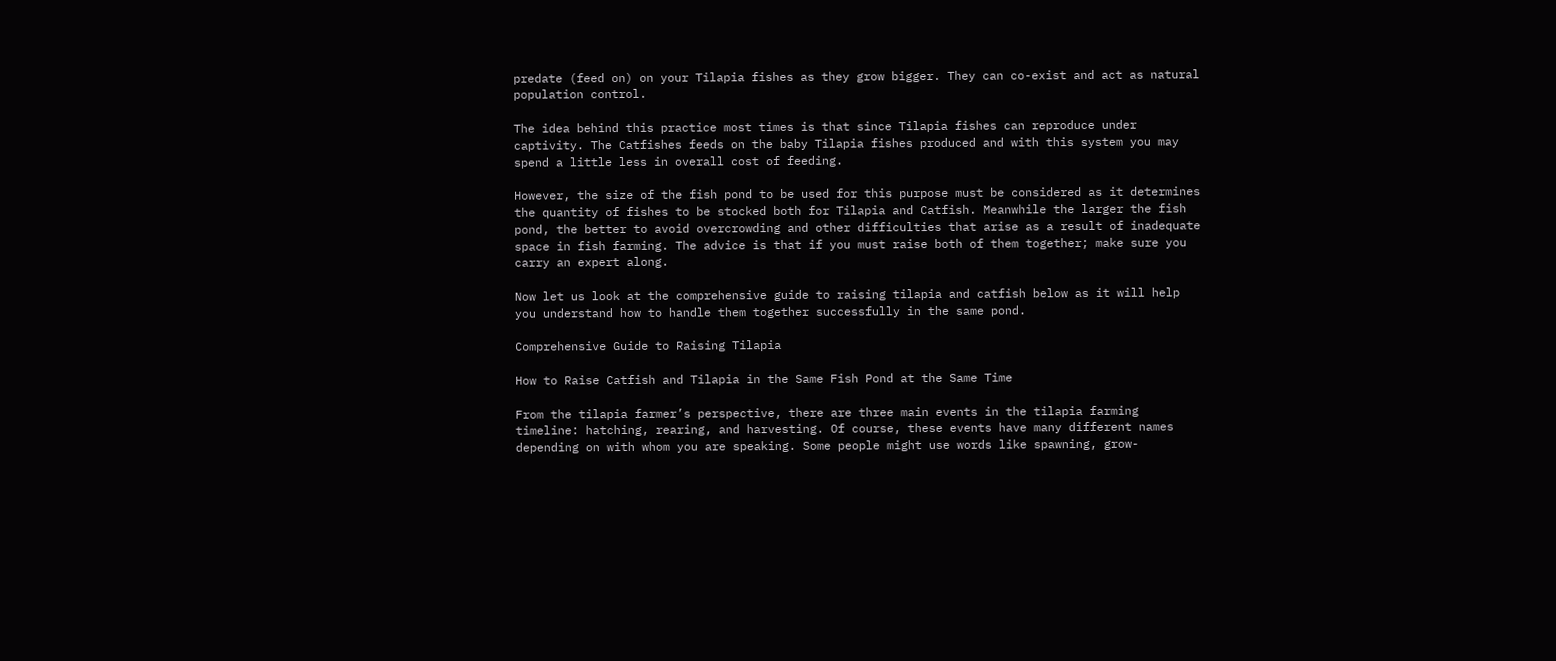predate (feed on) on your Tilapia fishes as they grow bigger. They can co-exist and act as natural population control.

The idea behind this practice most times is that since Tilapia fishes can reproduce under captivity. The Catfishes feeds on the baby Tilapia fishes produced and with this system you may spend a little less in overall cost of feeding.

However, the size of the fish pond to be used for this purpose must be considered as it determines the quantity of fishes to be stocked both for Tilapia and Catfish. Meanwhile the larger the fish pond, the better to avoid overcrowding and other difficulties that arise as a result of inadequate space in fish farming. The advice is that if you must raise both of them together; make sure you carry an expert along.

Now let us look at the comprehensive guide to raising tilapia and catfish below as it will help you understand how to handle them together successfully in the same pond.

Comprehensive Guide to Raising Tilapia

How to Raise Catfish and Tilapia in the Same Fish Pond at the Same Time

From the tilapia farmer’s perspective, there are three main events in the tilapia farming timeline: hatching, rearing, and harvesting. Of course, these events have many different names depending on with whom you are speaking. Some people might use words like spawning, grow-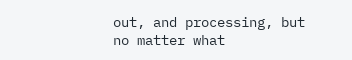out, and processing, but no matter what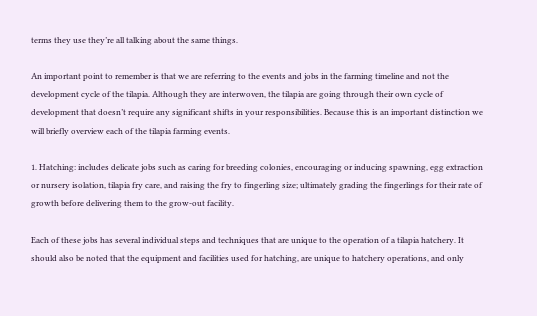terms they use they’re all talking about the same things.

An important point to remember is that we are referring to the events and jobs in the farming timeline and not the development cycle of the tilapia. Although they are interwoven, the tilapia are going through their own cycle of development that doesn’t require any significant shifts in your responsibilities. Because this is an important distinction we will briefly overview each of the tilapia farming events.

1. Hatching: includes delicate jobs such as caring for breeding colonies, encouraging or inducing spawning, egg extraction or nursery isolation, tilapia fry care, and raising the fry to fingerling size; ultimately grading the fingerlings for their rate of growth before delivering them to the grow-out facility.

Each of these jobs has several individual steps and techniques that are unique to the operation of a tilapia hatchery. It should also be noted that the equipment and facilities used for hatching, are unique to hatchery operations, and only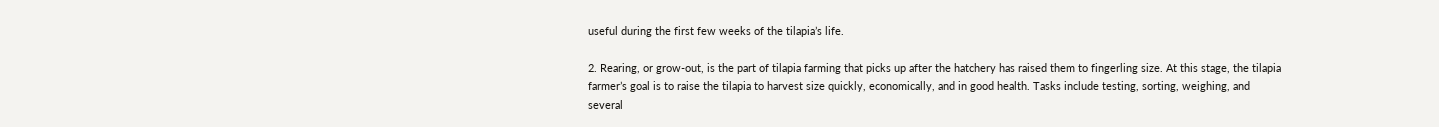useful during the first few weeks of the tilapia’s life.

2. Rearing, or grow-out, is the part of tilapia farming that picks up after the hatchery has raised them to fingerling size. At this stage, the tilapia farmer’s goal is to raise the tilapia to harvest size quickly, economically, and in good health. Tasks include testing, sorting, weighing, and several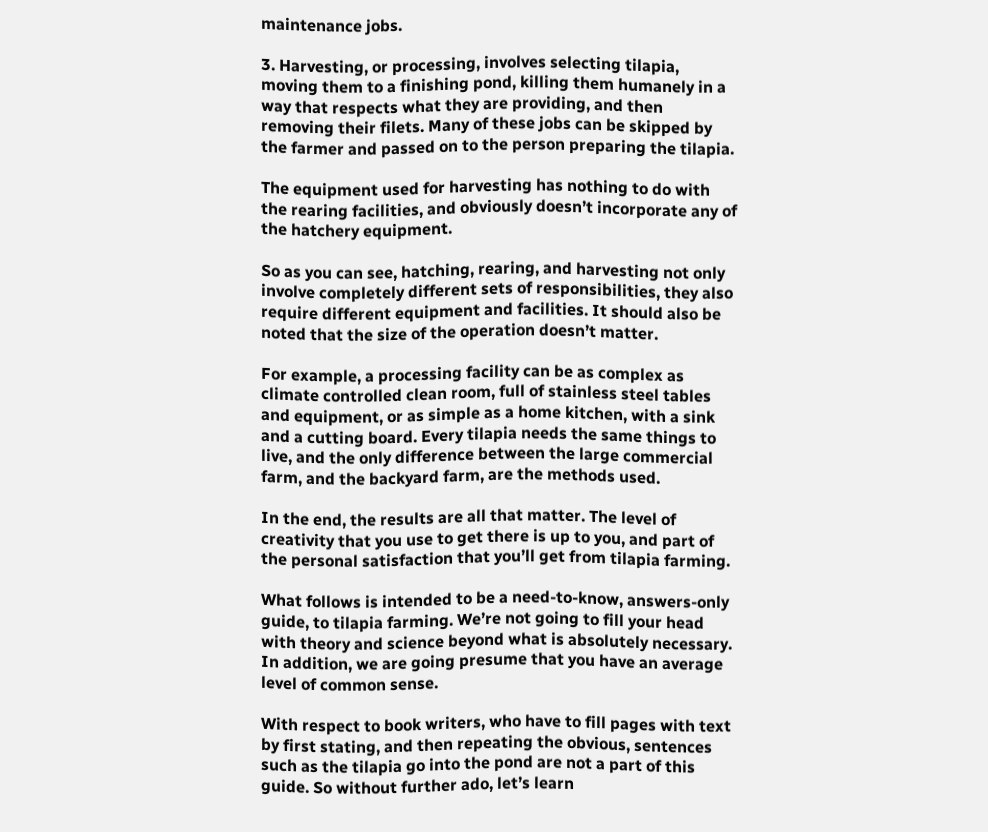maintenance jobs.

3. Harvesting, or processing, involves selecting tilapia, moving them to a finishing pond, killing them humanely in a way that respects what they are providing, and then removing their filets. Many of these jobs can be skipped by the farmer and passed on to the person preparing the tilapia.

The equipment used for harvesting has nothing to do with the rearing facilities, and obviously doesn’t incorporate any of the hatchery equipment.

So as you can see, hatching, rearing, and harvesting not only involve completely different sets of responsibilities, they also require different equipment and facilities. It should also be noted that the size of the operation doesn’t matter.

For example, a processing facility can be as complex as climate controlled clean room, full of stainless steel tables and equipment, or as simple as a home kitchen, with a sink and a cutting board. Every tilapia needs the same things to live, and the only difference between the large commercial farm, and the backyard farm, are the methods used.

In the end, the results are all that matter. The level of creativity that you use to get there is up to you, and part of the personal satisfaction that you’ll get from tilapia farming.

What follows is intended to be a need-to-know, answers-only guide, to tilapia farming. We’re not going to fill your head with theory and science beyond what is absolutely necessary. In addition, we are going presume that you have an average level of common sense.

With respect to book writers, who have to fill pages with text by first stating, and then repeating the obvious, sentences such as the tilapia go into the pond are not a part of this guide. So without further ado, let’s learn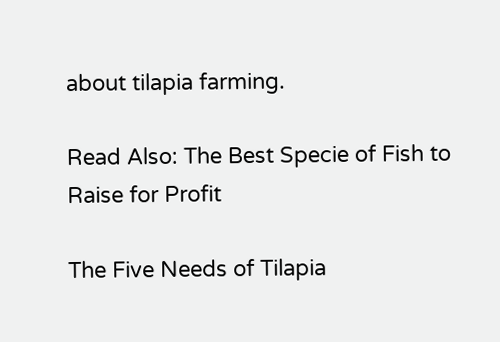about tilapia farming.

Read Also: The Best Specie of Fish to Raise for Profit

The Five Needs of Tilapia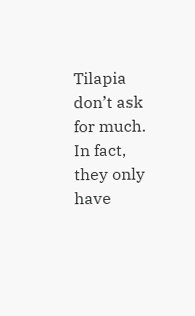Tilapia don’t ask for much. In fact, they only have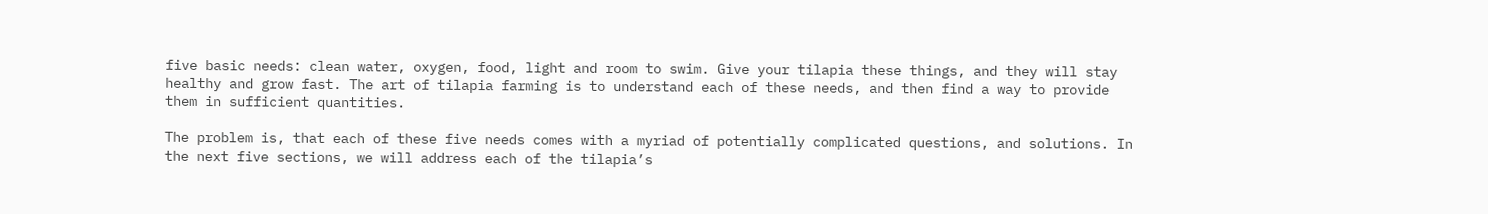five basic needs: clean water, oxygen, food, light and room to swim. Give your tilapia these things, and they will stay healthy and grow fast. The art of tilapia farming is to understand each of these needs, and then find a way to provide them in sufficient quantities.

The problem is, that each of these five needs comes with a myriad of potentially complicated questions, and solutions. In the next five sections, we will address each of the tilapia’s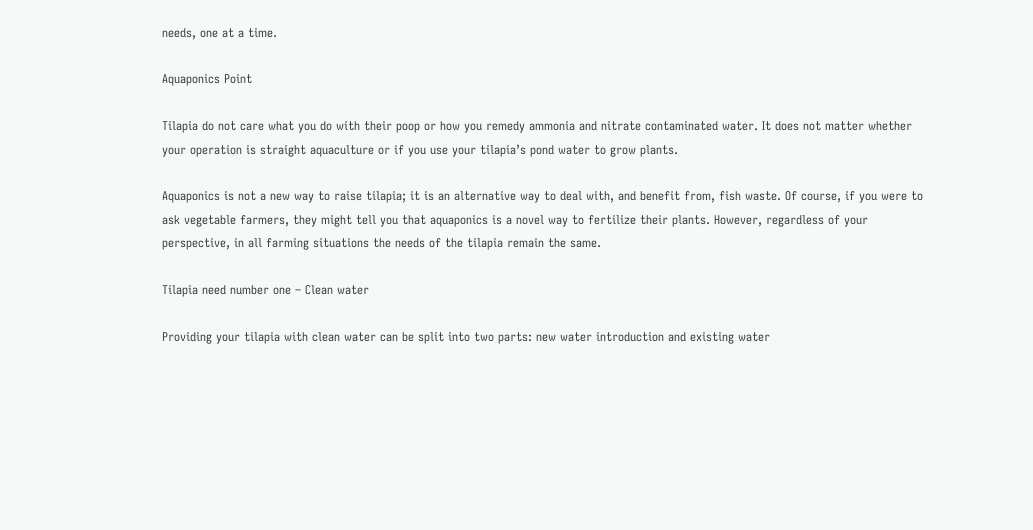needs, one at a time.

Aquaponics Point

Tilapia do not care what you do with their poop or how you remedy ammonia and nitrate contaminated water. It does not matter whether your operation is straight aquaculture or if you use your tilapia’s pond water to grow plants.

Aquaponics is not a new way to raise tilapia; it is an alternative way to deal with, and benefit from, fish waste. Of course, if you were to ask vegetable farmers, they might tell you that aquaponics is a novel way to fertilize their plants. However, regardless of your perspective, in all farming situations the needs of the tilapia remain the same.

Tilapia need number one – Clean water

Providing your tilapia with clean water can be split into two parts: new water introduction and existing water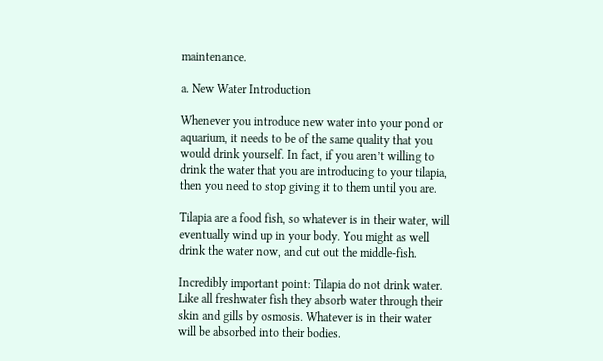maintenance.

a. New Water Introduction

Whenever you introduce new water into your pond or aquarium, it needs to be of the same quality that you would drink yourself. In fact, if you aren’t willing to drink the water that you are introducing to your tilapia, then you need to stop giving it to them until you are.

Tilapia are a food fish, so whatever is in their water, will eventually wind up in your body. You might as well drink the water now, and cut out the middle-fish.

Incredibly important point: Tilapia do not drink water. Like all freshwater fish they absorb water through their skin and gills by osmosis. Whatever is in their water will be absorbed into their bodies.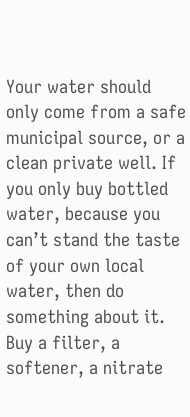Your water should only come from a safe municipal source, or a clean private well. If you only buy bottled water, because you can’t stand the taste of your own local water, then do something about it. Buy a filter, a softener, a nitrate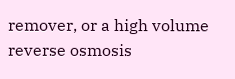remover, or a high volume reverse osmosis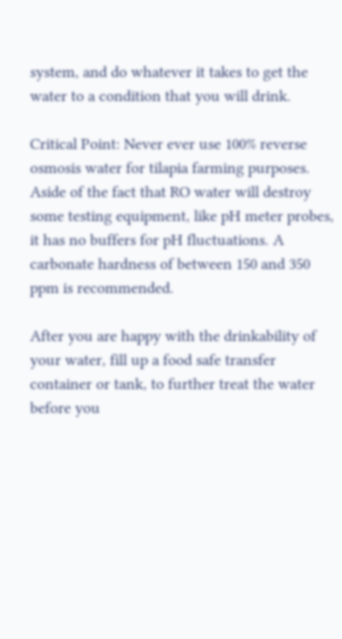system, and do whatever it takes to get the water to a condition that you will drink.

Critical Point: Never ever use 100% reverse osmosis water for tilapia farming purposes. Aside of the fact that RO water will destroy some testing equipment, like pH meter probes, it has no buffers for pH fluctuations. A carbonate hardness of between 150 and 350 ppm is recommended.

After you are happy with the drinkability of your water, fill up a food safe transfer container or tank, to further treat the water before you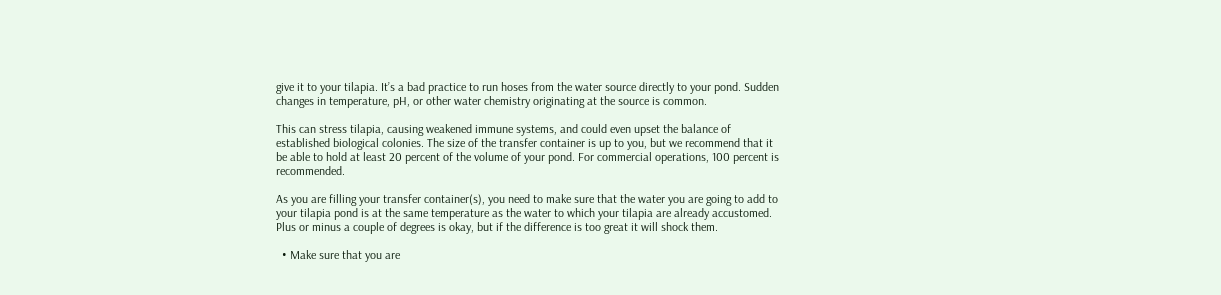give it to your tilapia. It’s a bad practice to run hoses from the water source directly to your pond. Sudden changes in temperature, pH, or other water chemistry originating at the source is common.

This can stress tilapia, causing weakened immune systems, and could even upset the balance of established biological colonies. The size of the transfer container is up to you, but we recommend that it be able to hold at least 20 percent of the volume of your pond. For commercial operations, 100 percent is recommended.

As you are filling your transfer container(s), you need to make sure that the water you are going to add to your tilapia pond is at the same temperature as the water to which your tilapia are already accustomed. Plus or minus a couple of degrees is okay, but if the difference is too great it will shock them.

  • Make sure that you are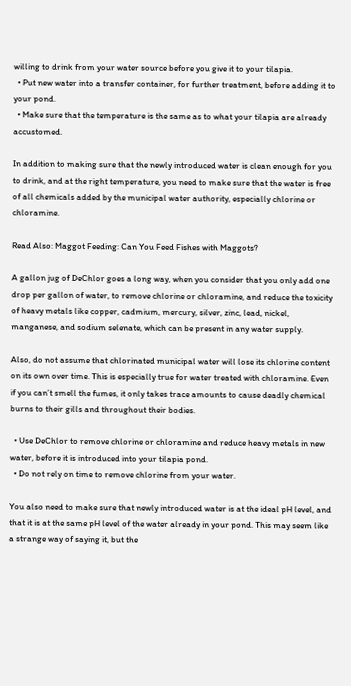willing to drink from your water source before you give it to your tilapia.
  • Put new water into a transfer container, for further treatment, before adding it to your pond.
  • Make sure that the temperature is the same as to what your tilapia are already accustomed.

In addition to making sure that the newly introduced water is clean enough for you to drink, and at the right temperature, you need to make sure that the water is free of all chemicals added by the municipal water authority, especially chlorine or chloramine.

Read Also: Maggot Feeding: Can You Feed Fishes with Maggots?

A gallon jug of DeChlor goes a long way, when you consider that you only add one drop per gallon of water, to remove chlorine or chloramine, and reduce the toxicity of heavy metals like copper, cadmium, mercury, silver, zinc, lead, nickel, manganese, and sodium selenate, which can be present in any water supply.

Also, do not assume that chlorinated municipal water will lose its chlorine content on its own over time. This is especially true for water treated with chloramine. Even if you can’t smell the fumes, it only takes trace amounts to cause deadly chemical burns to their gills and throughout their bodies.

  • Use DeChlor to remove chlorine or chloramine and reduce heavy metals in new water, before it is introduced into your tilapia pond.
  • Do not rely on time to remove chlorine from your water.

You also need to make sure that newly introduced water is at the ideal pH level, and that it is at the same pH level of the water already in your pond. This may seem like a strange way of saying it, but the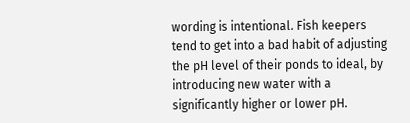wording is intentional. Fish keepers tend to get into a bad habit of adjusting the pH level of their ponds to ideal, by introducing new water with a significantly higher or lower pH.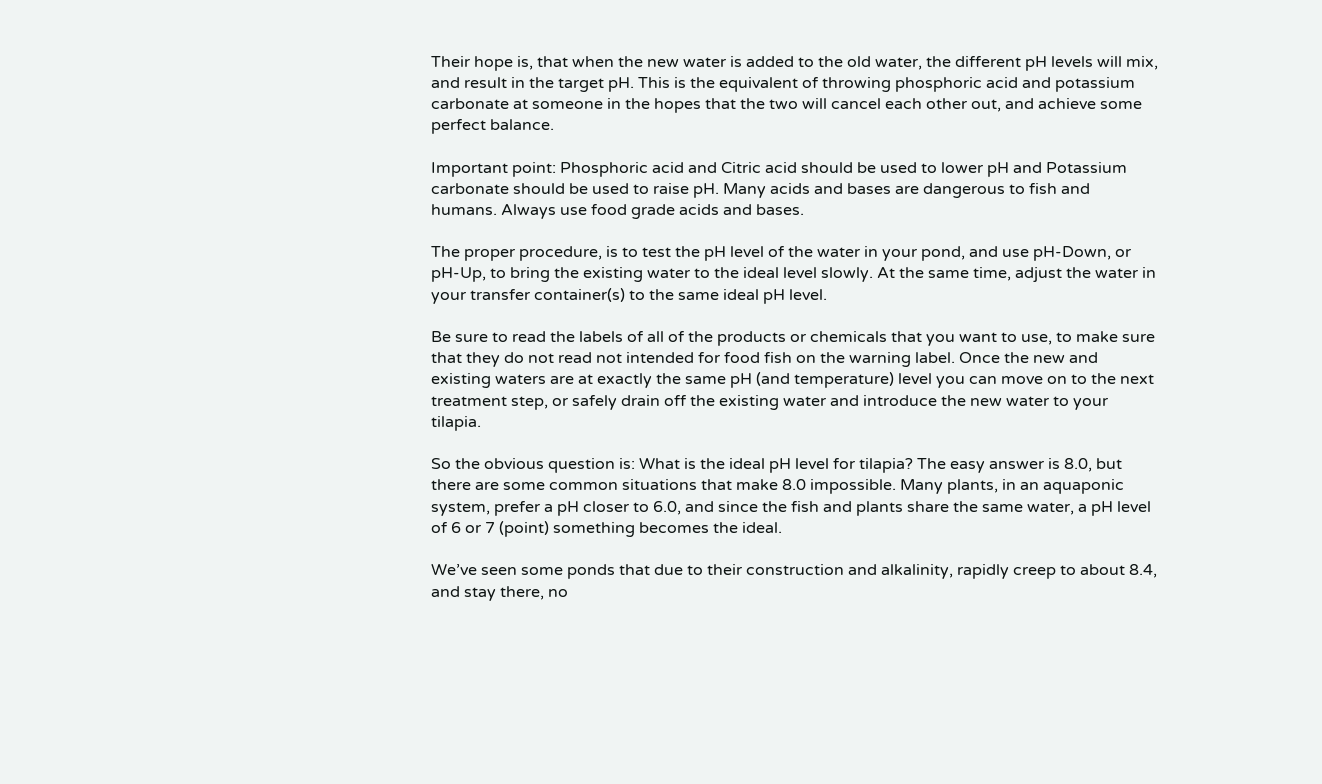Their hope is, that when the new water is added to the old water, the different pH levels will mix, and result in the target pH. This is the equivalent of throwing phosphoric acid and potassium carbonate at someone in the hopes that the two will cancel each other out, and achieve some perfect balance.

Important point: Phosphoric acid and Citric acid should be used to lower pH and Potassium carbonate should be used to raise pH. Many acids and bases are dangerous to fish and humans. Always use food grade acids and bases.

The proper procedure, is to test the pH level of the water in your pond, and use pH-Down, or pH-Up, to bring the existing water to the ideal level slowly. At the same time, adjust the water in your transfer container(s) to the same ideal pH level.

Be sure to read the labels of all of the products or chemicals that you want to use, to make sure that they do not read not intended for food fish on the warning label. Once the new and existing waters are at exactly the same pH (and temperature) level you can move on to the next treatment step, or safely drain off the existing water and introduce the new water to your tilapia.

So the obvious question is: What is the ideal pH level for tilapia? The easy answer is 8.0, but there are some common situations that make 8.0 impossible. Many plants, in an aquaponic system, prefer a pH closer to 6.0, and since the fish and plants share the same water, a pH level of 6 or 7 (point) something becomes the ideal.

We’ve seen some ponds that due to their construction and alkalinity, rapidly creep to about 8.4, and stay there, no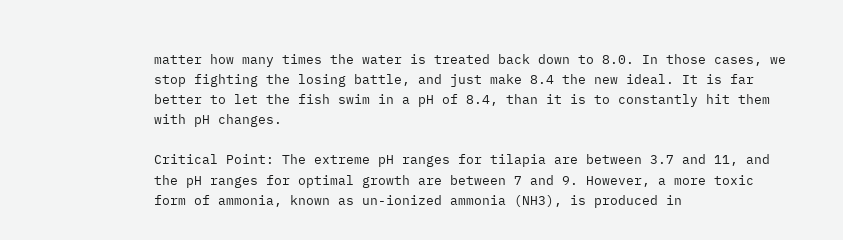matter how many times the water is treated back down to 8.0. In those cases, we stop fighting the losing battle, and just make 8.4 the new ideal. It is far better to let the fish swim in a pH of 8.4, than it is to constantly hit them with pH changes.

Critical Point: The extreme pH ranges for tilapia are between 3.7 and 11, and the pH ranges for optimal growth are between 7 and 9. However, a more toxic form of ammonia, known as un-ionized ammonia (NH3), is produced in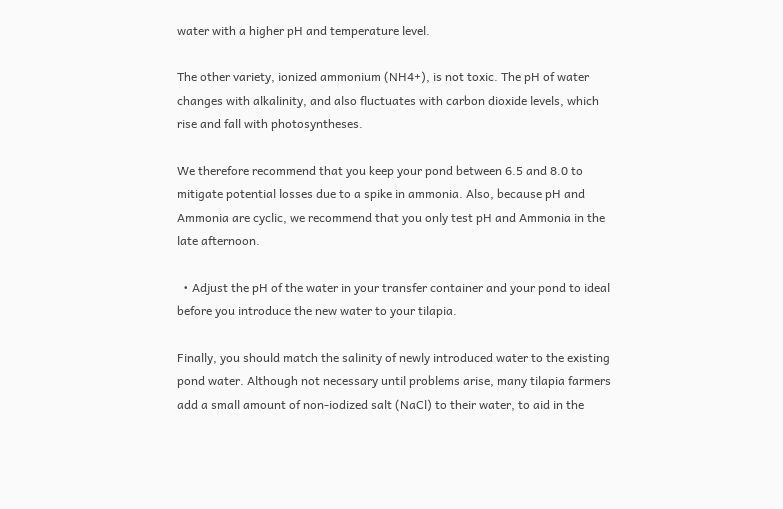water with a higher pH and temperature level.

The other variety, ionized ammonium (NH4+), is not toxic. The pH of water changes with alkalinity, and also fluctuates with carbon dioxide levels, which rise and fall with photosyntheses.

We therefore recommend that you keep your pond between 6.5 and 8.0 to mitigate potential losses due to a spike in ammonia. Also, because pH and Ammonia are cyclic, we recommend that you only test pH and Ammonia in the late afternoon.

  • Adjust the pH of the water in your transfer container and your pond to ideal before you introduce the new water to your tilapia.

Finally, you should match the salinity of newly introduced water to the existing pond water. Although not necessary until problems arise, many tilapia farmers add a small amount of non-iodized salt (NaCl) to their water, to aid in the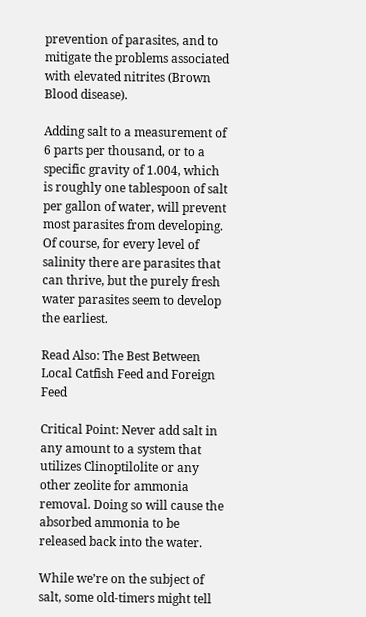prevention of parasites, and to mitigate the problems associated with elevated nitrites (Brown Blood disease).

Adding salt to a measurement of 6 parts per thousand, or to a specific gravity of 1.004, which is roughly one tablespoon of salt per gallon of water, will prevent most parasites from developing. Of course, for every level of salinity there are parasites that can thrive, but the purely fresh water parasites seem to develop the earliest.

Read Also: The Best Between Local Catfish Feed and Foreign Feed

Critical Point: Never add salt in any amount to a system that utilizes Clinoptilolite or any other zeolite for ammonia removal. Doing so will cause the absorbed ammonia to be released back into the water.

While we’re on the subject of salt, some old-timers might tell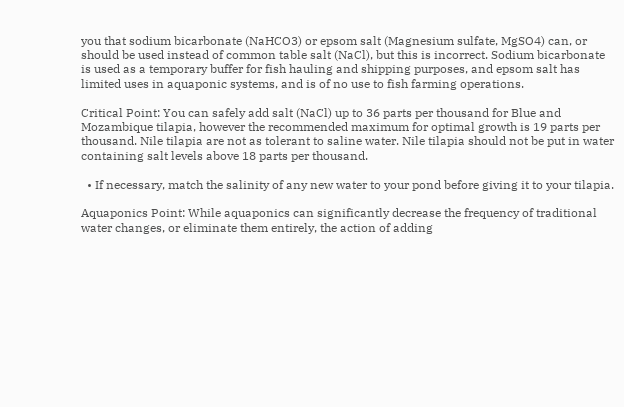you that sodium bicarbonate (NaHCO3) or epsom salt (Magnesium sulfate, MgSO4) can, or should be used instead of common table salt (NaCl), but this is incorrect. Sodium bicarbonate is used as a temporary buffer for fish hauling and shipping purposes, and epsom salt has limited uses in aquaponic systems, and is of no use to fish farming operations.

Critical Point: You can safely add salt (NaCl) up to 36 parts per thousand for Blue and Mozambique tilapia, however the recommended maximum for optimal growth is 19 parts per thousand. Nile tilapia are not as tolerant to saline water. Nile tilapia should not be put in water containing salt levels above 18 parts per thousand.

  • If necessary, match the salinity of any new water to your pond before giving it to your tilapia.

Aquaponics Point: While aquaponics can significantly decrease the frequency of traditional water changes, or eliminate them entirely, the action of adding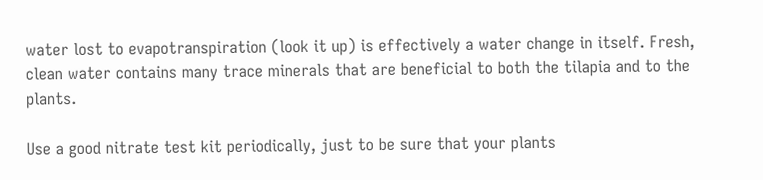water lost to evapotranspiration (look it up) is effectively a water change in itself. Fresh, clean water contains many trace minerals that are beneficial to both the tilapia and to the plants.

Use a good nitrate test kit periodically, just to be sure that your plants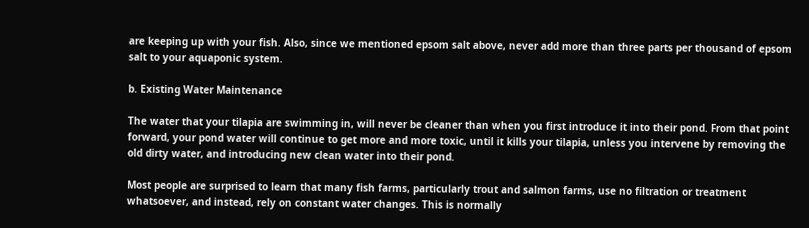are keeping up with your fish. Also, since we mentioned epsom salt above, never add more than three parts per thousand of epsom salt to your aquaponic system.

b. Existing Water Maintenance

The water that your tilapia are swimming in, will never be cleaner than when you first introduce it into their pond. From that point forward, your pond water will continue to get more and more toxic, until it kills your tilapia, unless you intervene by removing the old dirty water, and introducing new clean water into their pond.

Most people are surprised to learn that many fish farms, particularly trout and salmon farms, use no filtration or treatment whatsoever, and instead, rely on constant water changes. This is normally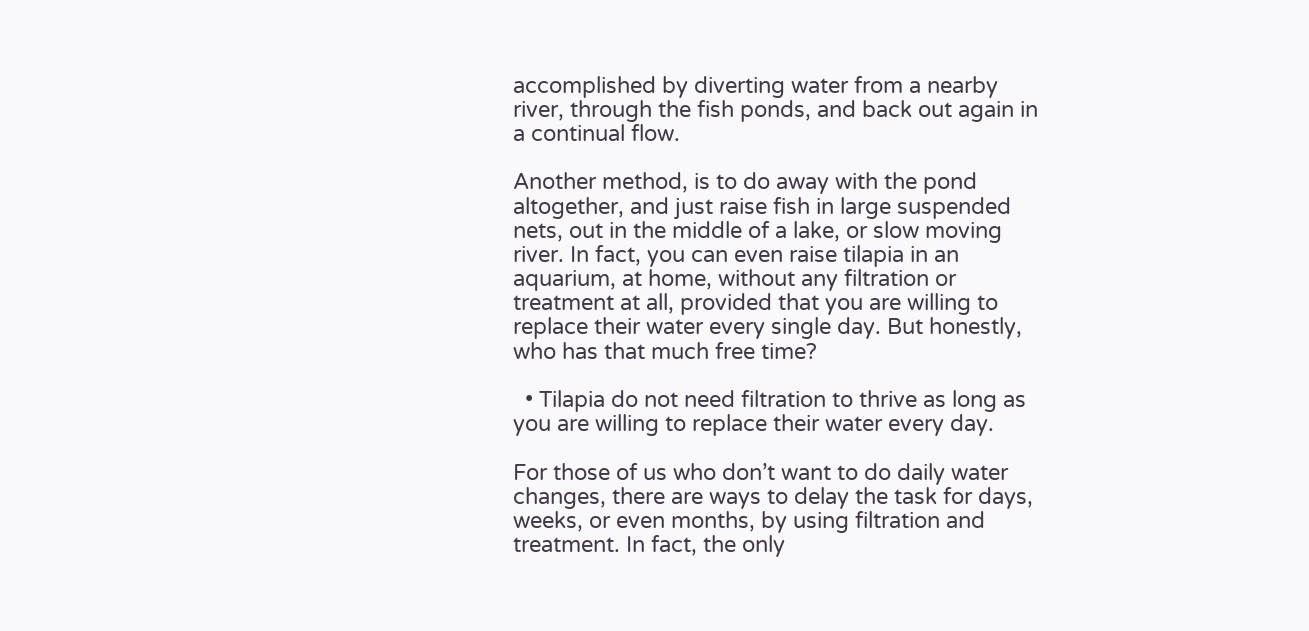accomplished by diverting water from a nearby river, through the fish ponds, and back out again in a continual flow.

Another method, is to do away with the pond altogether, and just raise fish in large suspended nets, out in the middle of a lake, or slow moving river. In fact, you can even raise tilapia in an aquarium, at home, without any filtration or treatment at all, provided that you are willing to replace their water every single day. But honestly, who has that much free time?

  • Tilapia do not need filtration to thrive as long as you are willing to replace their water every day.

For those of us who don’t want to do daily water changes, there are ways to delay the task for days, weeks, or even months, by using filtration and treatment. In fact, the only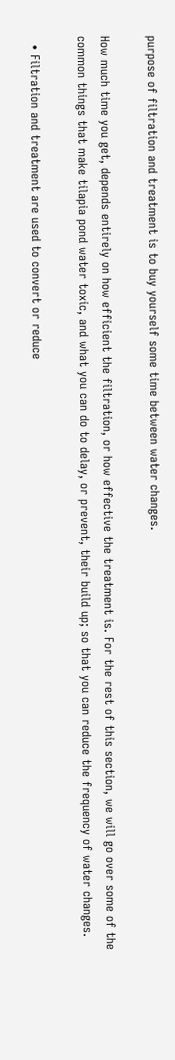purpose of filtration and treatment is to buy yourself some time between water changes.

How much time you get, depends entirely on how efficient the filtration, or how effective the treatment is. For the rest of this section, we will go over some of the common things that make tilapia pond water toxic, and what you can do to delay, or prevent, their build up; so that you can reduce the frequency of water changes.

  • Filtration and treatment are used to convert or reduce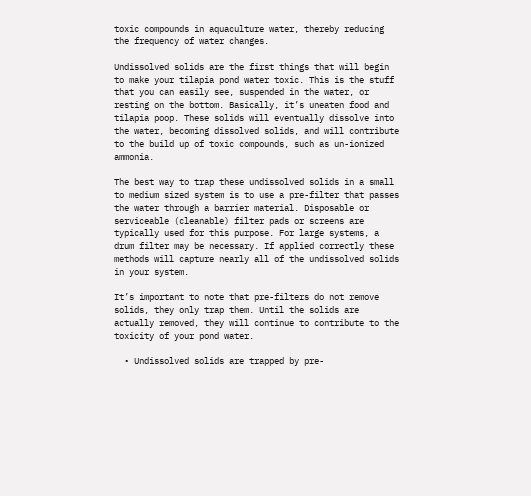toxic compounds in aquaculture water, thereby reducing the frequency of water changes.

Undissolved solids are the first things that will begin to make your tilapia pond water toxic. This is the stuff that you can easily see, suspended in the water, or resting on the bottom. Basically, it’s uneaten food and tilapia poop. These solids will eventually dissolve into the water, becoming dissolved solids, and will contribute to the build up of toxic compounds, such as un-ionized ammonia.

The best way to trap these undissolved solids in a small to medium sized system is to use a pre-filter that passes the water through a barrier material. Disposable or serviceable (cleanable) filter pads or screens are typically used for this purpose. For large systems, a drum filter may be necessary. If applied correctly these methods will capture nearly all of the undissolved solids in your system.

It’s important to note that pre-filters do not remove solids, they only trap them. Until the solids are actually removed, they will continue to contribute to the toxicity of your pond water.

  • Undissolved solids are trapped by pre-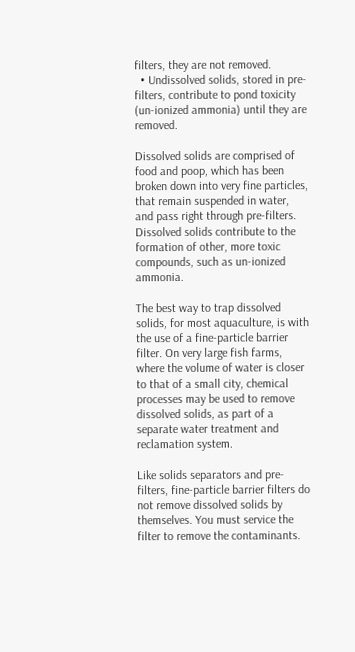filters, they are not removed.
  • Undissolved solids, stored in pre-filters, contribute to pond toxicity (un-ionized ammonia) until they are removed.

Dissolved solids are comprised of food and poop, which has been broken down into very fine particles, that remain suspended in water, and pass right through pre-filters. Dissolved solids contribute to the formation of other, more toxic compounds, such as un-ionized ammonia.

The best way to trap dissolved solids, for most aquaculture, is with the use of a fine-particle barrier filter. On very large fish farms, where the volume of water is closer to that of a small city, chemical processes may be used to remove dissolved solids, as part of a separate water treatment and reclamation system.

Like solids separators and pre-filters, fine-particle barrier filters do not remove dissolved solids by themselves. You must service the filter to remove the contaminants.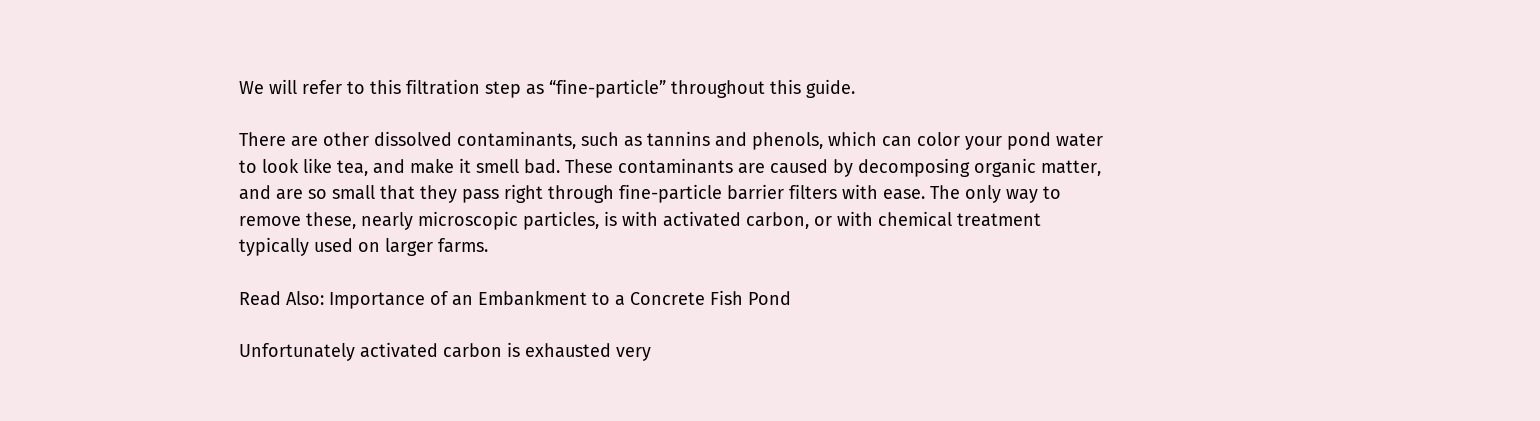We will refer to this filtration step as “fine-particle” throughout this guide.

There are other dissolved contaminants, such as tannins and phenols, which can color your pond water to look like tea, and make it smell bad. These contaminants are caused by decomposing organic matter, and are so small that they pass right through fine-particle barrier filters with ease. The only way to remove these, nearly microscopic particles, is with activated carbon, or with chemical treatment typically used on larger farms.

Read Also: Importance of an Embankment to a Concrete Fish Pond

Unfortunately activated carbon is exhausted very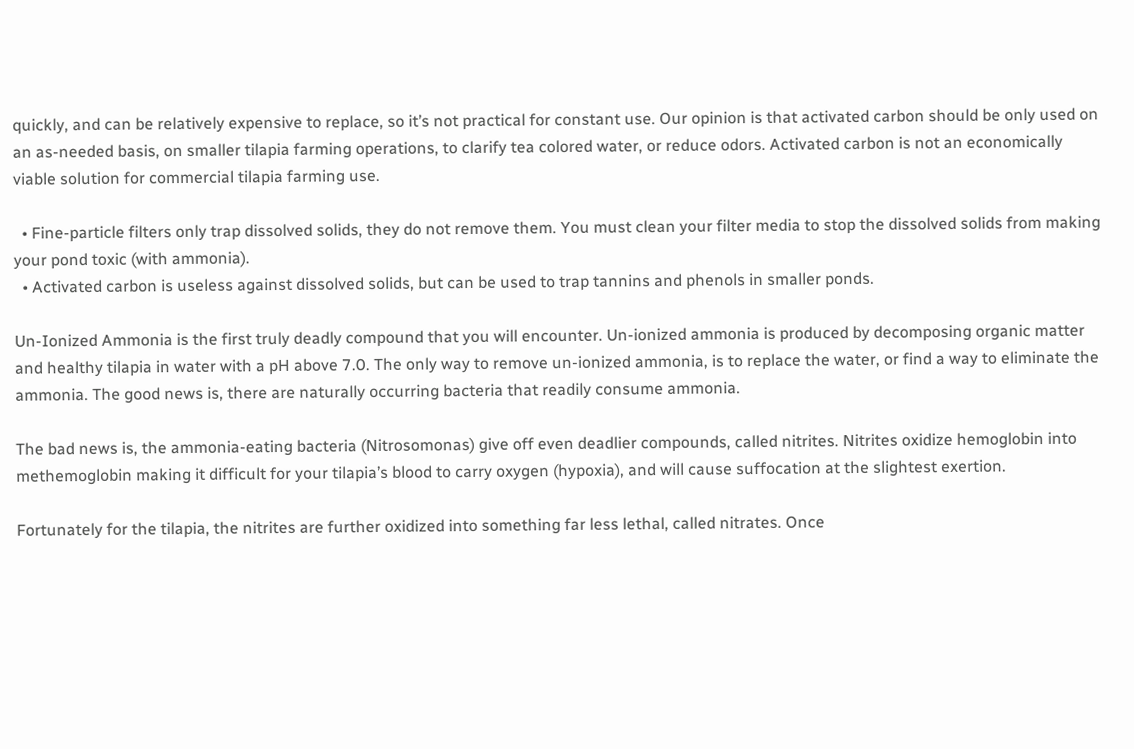quickly, and can be relatively expensive to replace, so it’s not practical for constant use. Our opinion is that activated carbon should be only used on an as-needed basis, on smaller tilapia farming operations, to clarify tea colored water, or reduce odors. Activated carbon is not an economically viable solution for commercial tilapia farming use.

  • Fine-particle filters only trap dissolved solids, they do not remove them. You must clean your filter media to stop the dissolved solids from making your pond toxic (with ammonia).
  • Activated carbon is useless against dissolved solids, but can be used to trap tannins and phenols in smaller ponds.

Un-Ionized Ammonia is the first truly deadly compound that you will encounter. Un-ionized ammonia is produced by decomposing organic matter and healthy tilapia in water with a pH above 7.0. The only way to remove un-ionized ammonia, is to replace the water, or find a way to eliminate the ammonia. The good news is, there are naturally occurring bacteria that readily consume ammonia.

The bad news is, the ammonia-eating bacteria (Nitrosomonas) give off even deadlier compounds, called nitrites. Nitrites oxidize hemoglobin into methemoglobin making it difficult for your tilapia’s blood to carry oxygen (hypoxia), and will cause suffocation at the slightest exertion.

Fortunately for the tilapia, the nitrites are further oxidized into something far less lethal, called nitrates. Once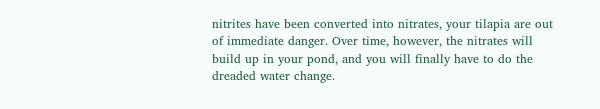nitrites have been converted into nitrates, your tilapia are out of immediate danger. Over time, however, the nitrates will build up in your pond, and you will finally have to do the dreaded water change.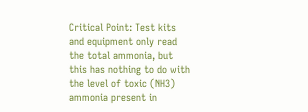Critical Point: Test kits and equipment only read the total ammonia, but this has nothing to do with the level of toxic (NH3) ammonia present in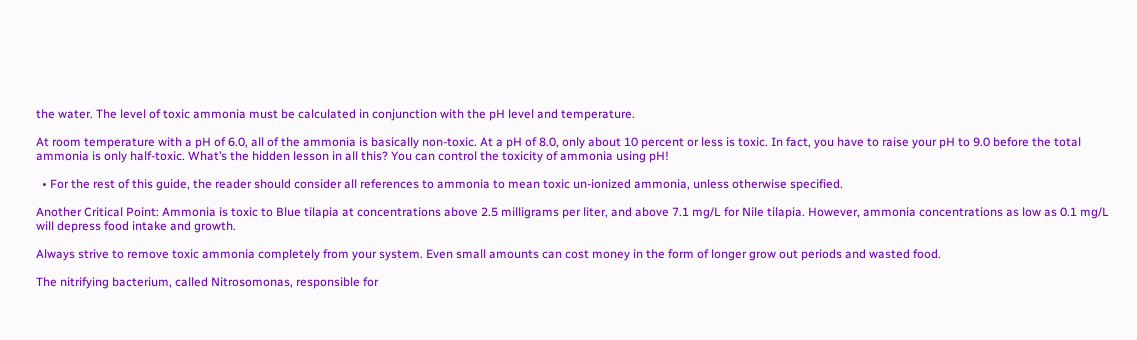the water. The level of toxic ammonia must be calculated in conjunction with the pH level and temperature.

At room temperature with a pH of 6.0, all of the ammonia is basically non-toxic. At a pH of 8.0, only about 10 percent or less is toxic. In fact, you have to raise your pH to 9.0 before the total ammonia is only half-toxic. What’s the hidden lesson in all this? You can control the toxicity of ammonia using pH!

  • For the rest of this guide, the reader should consider all references to ammonia to mean toxic un-ionized ammonia, unless otherwise specified.

Another Critical Point: Ammonia is toxic to Blue tilapia at concentrations above 2.5 milligrams per liter, and above 7.1 mg/L for Nile tilapia. However, ammonia concentrations as low as 0.1 mg/L will depress food intake and growth.

Always strive to remove toxic ammonia completely from your system. Even small amounts can cost money in the form of longer grow out periods and wasted food.

The nitrifying bacterium, called Nitrosomonas, responsible for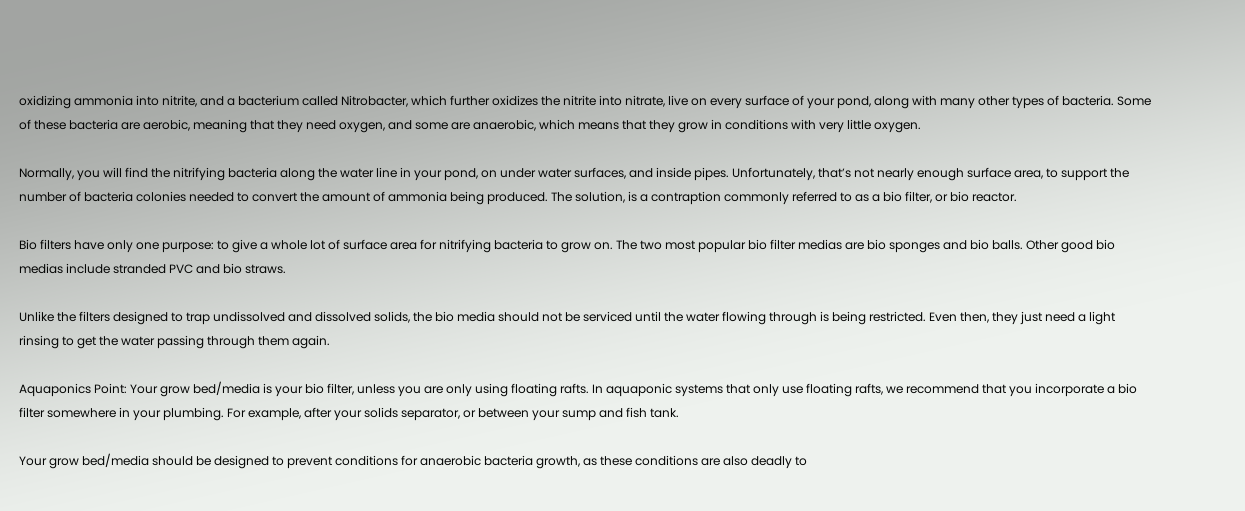oxidizing ammonia into nitrite, and a bacterium called Nitrobacter, which further oxidizes the nitrite into nitrate, live on every surface of your pond, along with many other types of bacteria. Some of these bacteria are aerobic, meaning that they need oxygen, and some are anaerobic, which means that they grow in conditions with very little oxygen.

Normally, you will find the nitrifying bacteria along the water line in your pond, on under water surfaces, and inside pipes. Unfortunately, that’s not nearly enough surface area, to support the number of bacteria colonies needed to convert the amount of ammonia being produced. The solution, is a contraption commonly referred to as a bio filter, or bio reactor.

Bio filters have only one purpose: to give a whole lot of surface area for nitrifying bacteria to grow on. The two most popular bio filter medias are bio sponges and bio balls. Other good bio medias include stranded PVC and bio straws.

Unlike the filters designed to trap undissolved and dissolved solids, the bio media should not be serviced until the water flowing through is being restricted. Even then, they just need a light rinsing to get the water passing through them again.

Aquaponics Point: Your grow bed/media is your bio filter, unless you are only using floating rafts. In aquaponic systems that only use floating rafts, we recommend that you incorporate a bio filter somewhere in your plumbing. For example, after your solids separator, or between your sump and fish tank.

Your grow bed/media should be designed to prevent conditions for anaerobic bacteria growth, as these conditions are also deadly to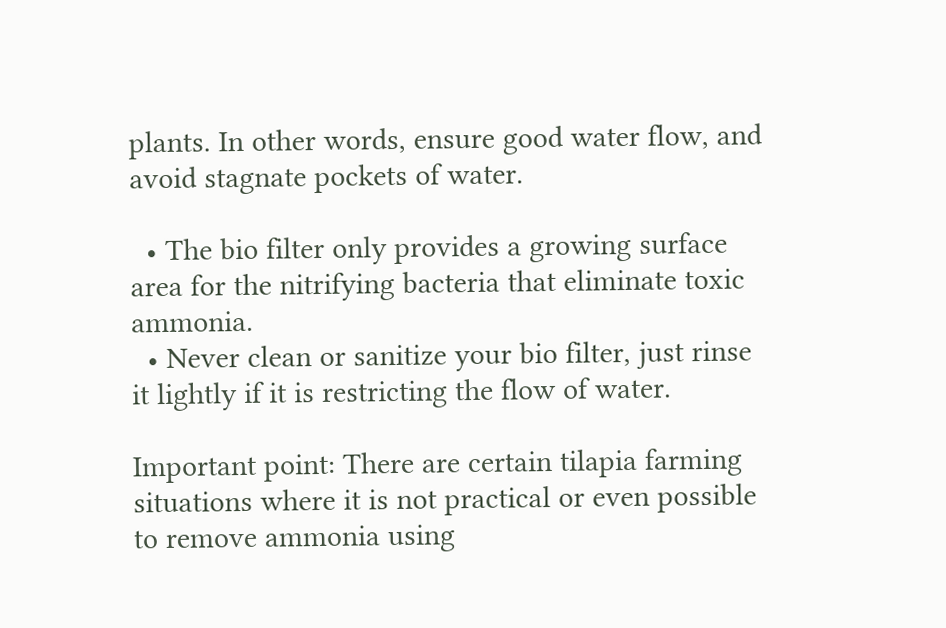plants. In other words, ensure good water flow, and avoid stagnate pockets of water.

  • The bio filter only provides a growing surface area for the nitrifying bacteria that eliminate toxic ammonia.
  • Never clean or sanitize your bio filter, just rinse it lightly if it is restricting the flow of water.

Important point: There are certain tilapia farming situations where it is not practical or even possible to remove ammonia using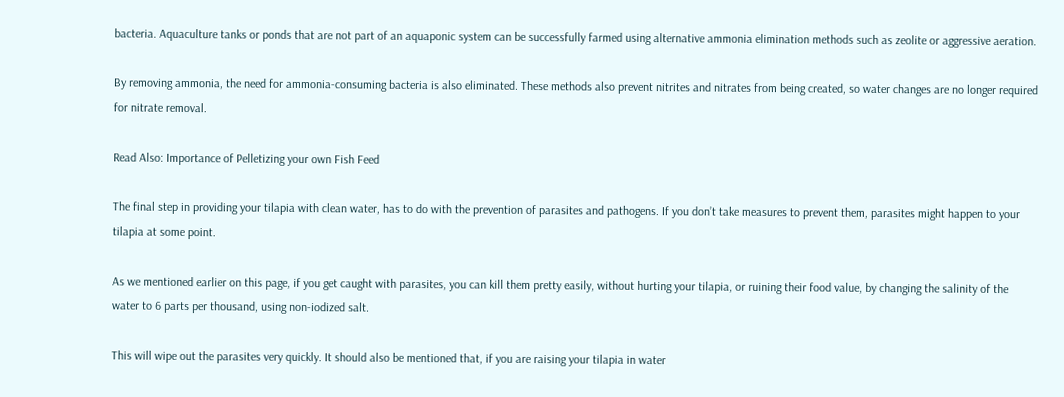bacteria. Aquaculture tanks or ponds that are not part of an aquaponic system can be successfully farmed using alternative ammonia elimination methods such as zeolite or aggressive aeration.

By removing ammonia, the need for ammonia-consuming bacteria is also eliminated. These methods also prevent nitrites and nitrates from being created, so water changes are no longer required for nitrate removal.

Read Also: Importance of Pelletizing your own Fish Feed

The final step in providing your tilapia with clean water, has to do with the prevention of parasites and pathogens. If you don’t take measures to prevent them, parasites might happen to your tilapia at some point.

As we mentioned earlier on this page, if you get caught with parasites, you can kill them pretty easily, without hurting your tilapia, or ruining their food value, by changing the salinity of the water to 6 parts per thousand, using non-iodized salt.

This will wipe out the parasites very quickly. It should also be mentioned that, if you are raising your tilapia in water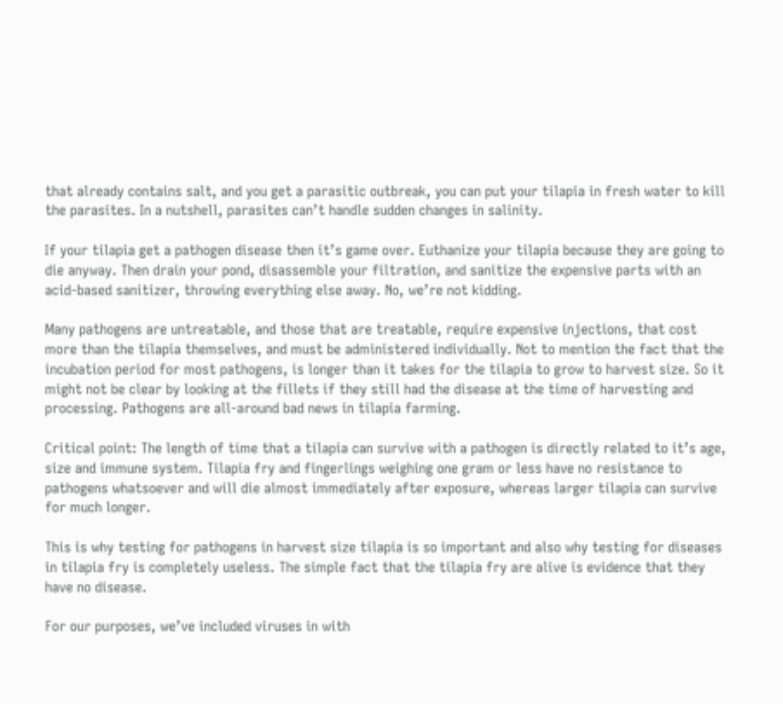that already contains salt, and you get a parasitic outbreak, you can put your tilapia in fresh water to kill the parasites. In a nutshell, parasites can’t handle sudden changes in salinity.

If your tilapia get a pathogen disease then it’s game over. Euthanize your tilapia because they are going to die anyway. Then drain your pond, disassemble your filtration, and sanitize the expensive parts with an acid-based sanitizer, throwing everything else away. No, we’re not kidding.

Many pathogens are untreatable, and those that are treatable, require expensive injections, that cost more than the tilapia themselves, and must be administered individually. Not to mention the fact that the incubation period for most pathogens, is longer than it takes for the tilapia to grow to harvest size. So it might not be clear by looking at the fillets if they still had the disease at the time of harvesting and processing. Pathogens are all-around bad news in tilapia farming.

Critical point: The length of time that a tilapia can survive with a pathogen is directly related to it’s age, size and immune system. Tilapia fry and fingerlings weighing one gram or less have no resistance to pathogens whatsoever and will die almost immediately after exposure, whereas larger tilapia can survive for much longer.

This is why testing for pathogens in harvest size tilapia is so important and also why testing for diseases in tilapia fry is completely useless. The simple fact that the tilapia fry are alive is evidence that they have no disease.

For our purposes, we’ve included viruses in with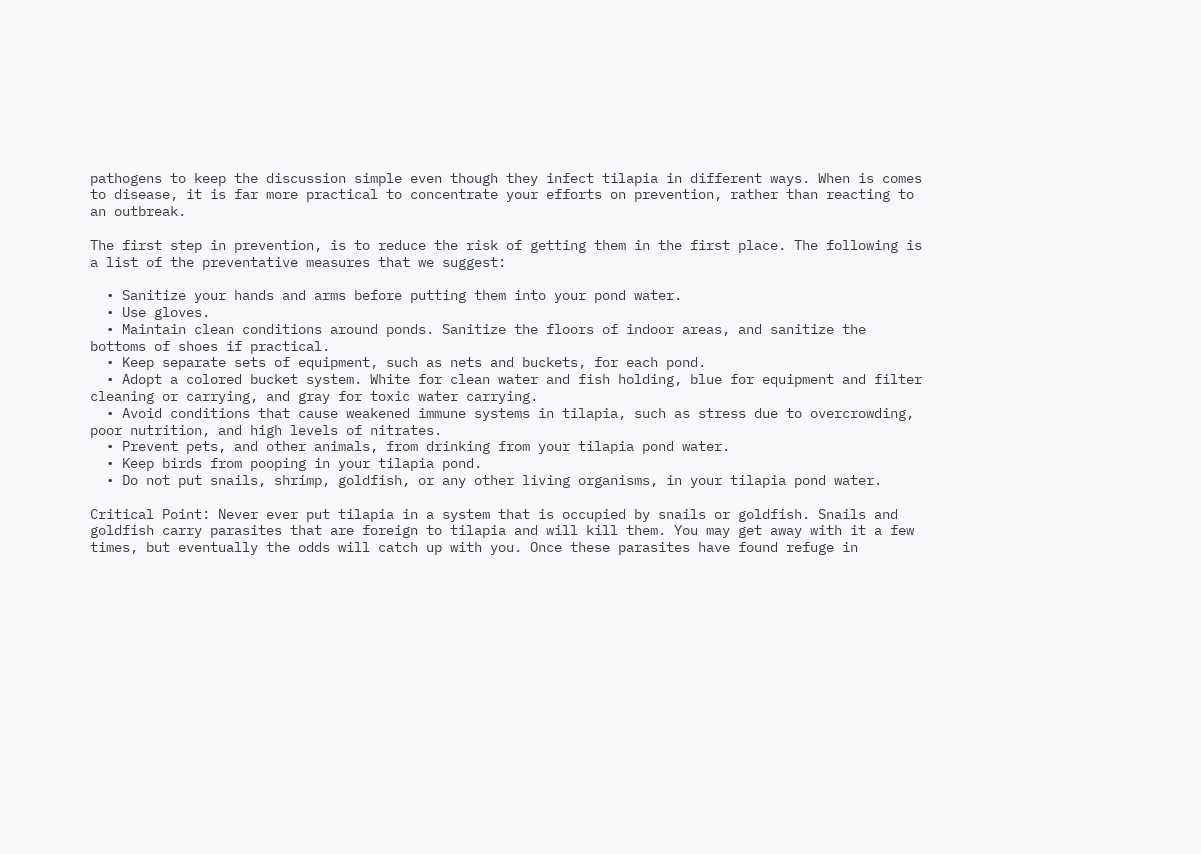pathogens to keep the discussion simple even though they infect tilapia in different ways. When is comes to disease, it is far more practical to concentrate your efforts on prevention, rather than reacting to an outbreak.

The first step in prevention, is to reduce the risk of getting them in the first place. The following is a list of the preventative measures that we suggest:

  • Sanitize your hands and arms before putting them into your pond water.
  • Use gloves.
  • Maintain clean conditions around ponds. Sanitize the floors of indoor areas, and sanitize the bottoms of shoes if practical.
  • Keep separate sets of equipment, such as nets and buckets, for each pond.
  • Adopt a colored bucket system. White for clean water and fish holding, blue for equipment and filter cleaning or carrying, and gray for toxic water carrying.
  • Avoid conditions that cause weakened immune systems in tilapia, such as stress due to overcrowding, poor nutrition, and high levels of nitrates.
  • Prevent pets, and other animals, from drinking from your tilapia pond water.
  • Keep birds from pooping in your tilapia pond.
  • Do not put snails, shrimp, goldfish, or any other living organisms, in your tilapia pond water.

Critical Point: Never ever put tilapia in a system that is occupied by snails or goldfish. Snails and goldfish carry parasites that are foreign to tilapia and will kill them. You may get away with it a few times, but eventually the odds will catch up with you. Once these parasites have found refuge in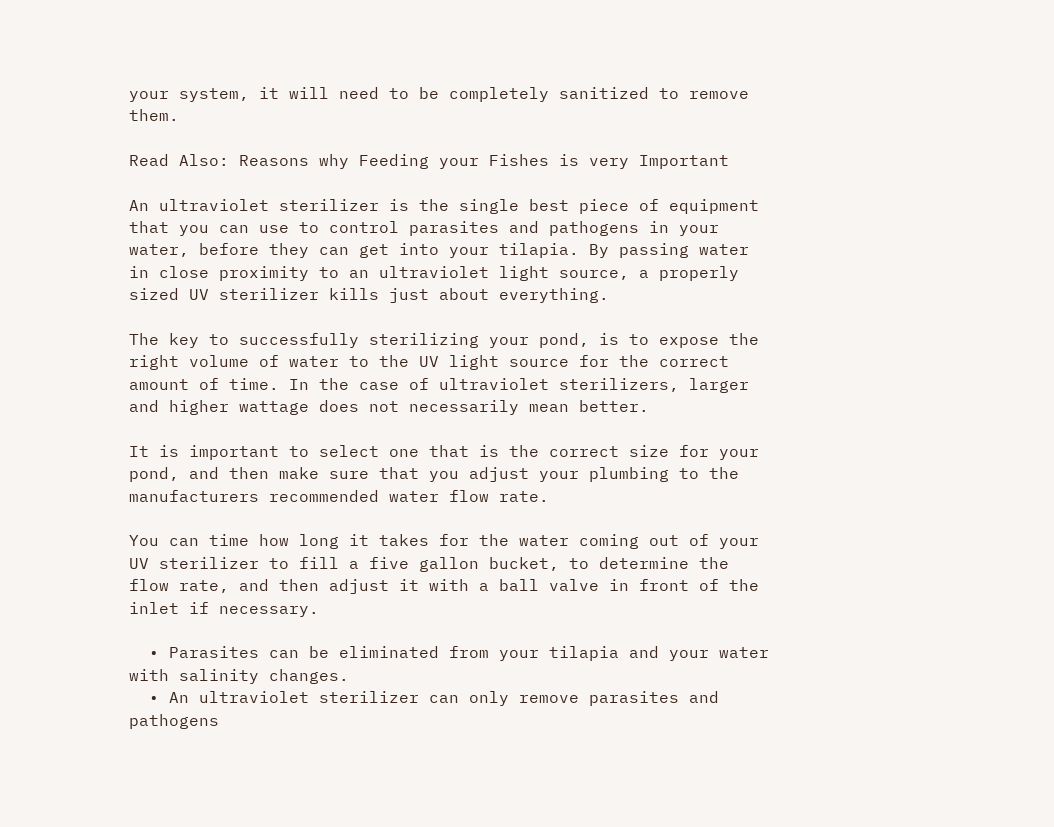your system, it will need to be completely sanitized to remove them.

Read Also: Reasons why Feeding your Fishes is very Important

An ultraviolet sterilizer is the single best piece of equipment that you can use to control parasites and pathogens in your water, before they can get into your tilapia. By passing water in close proximity to an ultraviolet light source, a properly sized UV sterilizer kills just about everything.

The key to successfully sterilizing your pond, is to expose the right volume of water to the UV light source for the correct amount of time. In the case of ultraviolet sterilizers, larger and higher wattage does not necessarily mean better.

It is important to select one that is the correct size for your pond, and then make sure that you adjust your plumbing to the manufacturers recommended water flow rate.

You can time how long it takes for the water coming out of your UV sterilizer to fill a five gallon bucket, to determine the flow rate, and then adjust it with a ball valve in front of the inlet if necessary.

  • Parasites can be eliminated from your tilapia and your water with salinity changes.
  • An ultraviolet sterilizer can only remove parasites and pathogens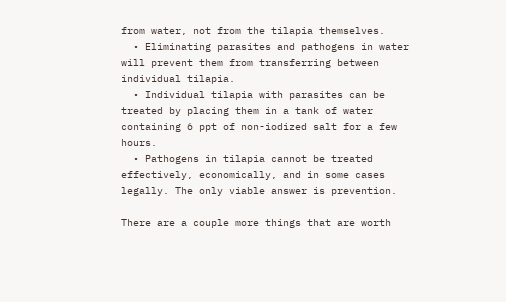from water, not from the tilapia themselves.
  • Eliminating parasites and pathogens in water will prevent them from transferring between individual tilapia.
  • Individual tilapia with parasites can be treated by placing them in a tank of water containing 6 ppt of non-iodized salt for a few hours.
  • Pathogens in tilapia cannot be treated effectively, economically, and in some cases legally. The only viable answer is prevention.

There are a couple more things that are worth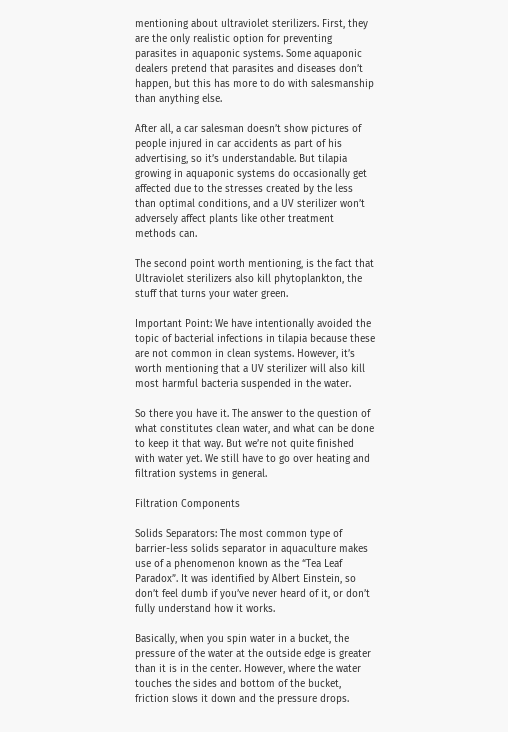mentioning about ultraviolet sterilizers. First, they are the only realistic option for preventing parasites in aquaponic systems. Some aquaponic dealers pretend that parasites and diseases don’t happen, but this has more to do with salesmanship than anything else.

After all, a car salesman doesn’t show pictures of people injured in car accidents as part of his advertising, so it’s understandable. But tilapia growing in aquaponic systems do occasionally get affected due to the stresses created by the less than optimal conditions, and a UV sterilizer won’t adversely affect plants like other treatment methods can.

The second point worth mentioning, is the fact that Ultraviolet sterilizers also kill phytoplankton, the stuff that turns your water green.

Important Point: We have intentionally avoided the topic of bacterial infections in tilapia because these are not common in clean systems. However, it’s worth mentioning that a UV sterilizer will also kill most harmful bacteria suspended in the water.

So there you have it. The answer to the question of what constitutes clean water, and what can be done to keep it that way. But we’re not quite finished with water yet. We still have to go over heating and filtration systems in general.

Filtration Components

Solids Separators: The most common type of barrier-less solids separator in aquaculture makes use of a phenomenon known as the “Tea Leaf Paradox”. It was identified by Albert Einstein, so don’t feel dumb if you’ve never heard of it, or don’t fully understand how it works.

Basically, when you spin water in a bucket, the pressure of the water at the outside edge is greater than it is in the center. However, where the water touches the sides and bottom of the bucket, friction slows it down and the pressure drops.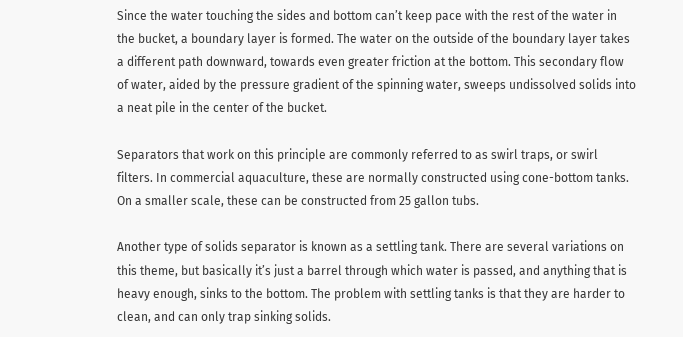Since the water touching the sides and bottom can’t keep pace with the rest of the water in the bucket, a boundary layer is formed. The water on the outside of the boundary layer takes a different path downward, towards even greater friction at the bottom. This secondary flow of water, aided by the pressure gradient of the spinning water, sweeps undissolved solids into a neat pile in the center of the bucket.

Separators that work on this principle are commonly referred to as swirl traps, or swirl filters. In commercial aquaculture, these are normally constructed using cone-bottom tanks. On a smaller scale, these can be constructed from 25 gallon tubs.

Another type of solids separator is known as a settling tank. There are several variations on this theme, but basically it’s just a barrel through which water is passed, and anything that is heavy enough, sinks to the bottom. The problem with settling tanks is that they are harder to clean, and can only trap sinking solids.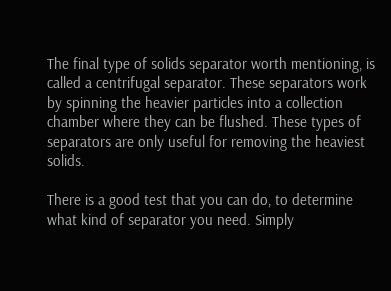The final type of solids separator worth mentioning, is called a centrifugal separator. These separators work by spinning the heavier particles into a collection chamber where they can be flushed. These types of separators are only useful for removing the heaviest solids.

There is a good test that you can do, to determine what kind of separator you need. Simply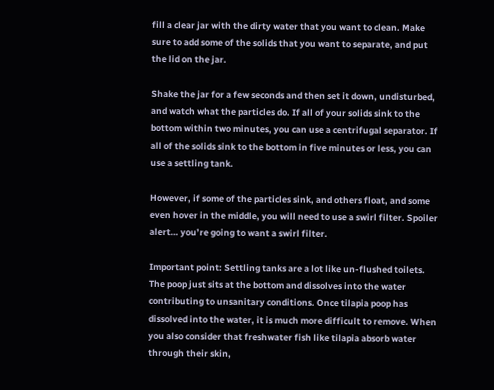fill a clear jar with the dirty water that you want to clean. Make sure to add some of the solids that you want to separate, and put the lid on the jar.

Shake the jar for a few seconds and then set it down, undisturbed, and watch what the particles do. If all of your solids sink to the bottom within two minutes, you can use a centrifugal separator. If all of the solids sink to the bottom in five minutes or less, you can use a settling tank.

However, if some of the particles sink, and others float, and some even hover in the middle, you will need to use a swirl filter. Spoiler alert… you’re going to want a swirl filter.

Important point: Settling tanks are a lot like un-flushed toilets. The poop just sits at the bottom and dissolves into the water contributing to unsanitary conditions. Once tilapia poop has dissolved into the water, it is much more difficult to remove. When you also consider that freshwater fish like tilapia absorb water through their skin,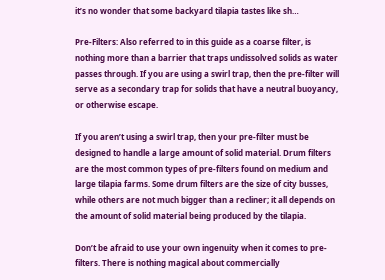it’s no wonder that some backyard tilapia tastes like sh…

Pre-Filters: Also referred to in this guide as a coarse filter, is nothing more than a barrier that traps undissolved solids as water passes through. If you are using a swirl trap, then the pre-filter will serve as a secondary trap for solids that have a neutral buoyancy, or otherwise escape.

If you aren’t using a swirl trap, then your pre-filter must be designed to handle a large amount of solid material. Drum filters are the most common types of pre-filters found on medium and large tilapia farms. Some drum filters are the size of city busses, while others are not much bigger than a recliner; it all depends on the amount of solid material being produced by the tilapia.

Don’t be afraid to use your own ingenuity when it comes to pre-filters. There is nothing magical about commercially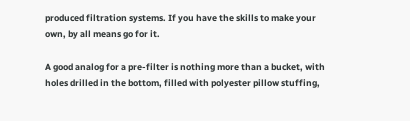produced filtration systems. If you have the skills to make your own, by all means go for it.

A good analog for a pre-filter is nothing more than a bucket, with holes drilled in the bottom, filled with polyester pillow stuffing,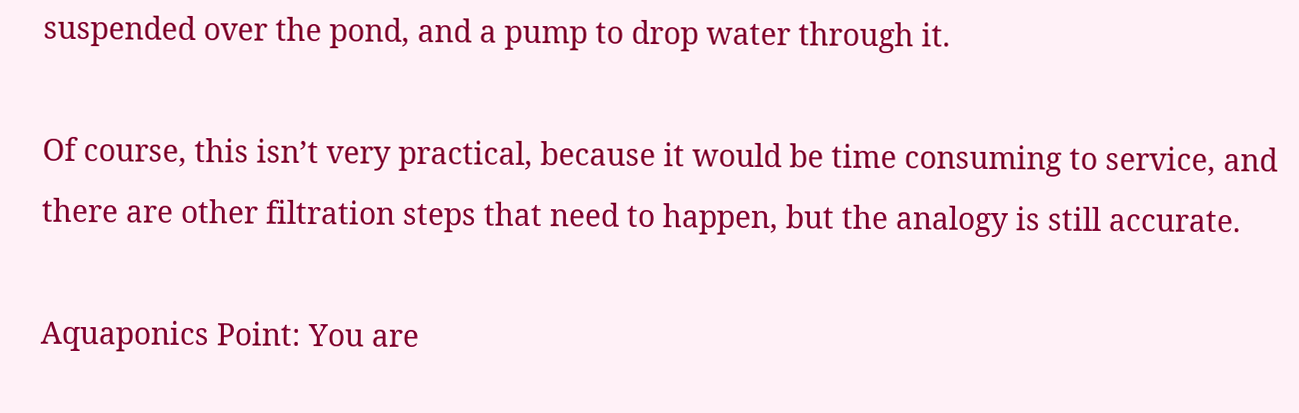suspended over the pond, and a pump to drop water through it.

Of course, this isn’t very practical, because it would be time consuming to service, and there are other filtration steps that need to happen, but the analogy is still accurate.

Aquaponics Point: You are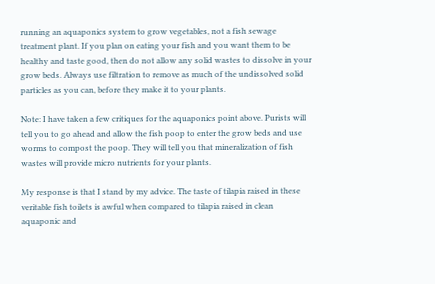running an aquaponics system to grow vegetables, not a fish sewage treatment plant. If you plan on eating your fish and you want them to be healthy and taste good, then do not allow any solid wastes to dissolve in your grow beds. Always use filtration to remove as much of the undissolved solid particles as you can, before they make it to your plants.

Note: I have taken a few critiques for the aquaponics point above. Purists will tell you to go ahead and allow the fish poop to enter the grow beds and use worms to compost the poop. They will tell you that mineralization of fish wastes will provide micro nutrients for your plants.

My response is that I stand by my advice. The taste of tilapia raised in these veritable fish toilets is awful when compared to tilapia raised in clean aquaponic and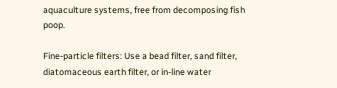aquaculture systems, free from decomposing fish poop.

Fine-particle filters: Use a bead filter, sand filter, diatomaceous earth filter, or in-line water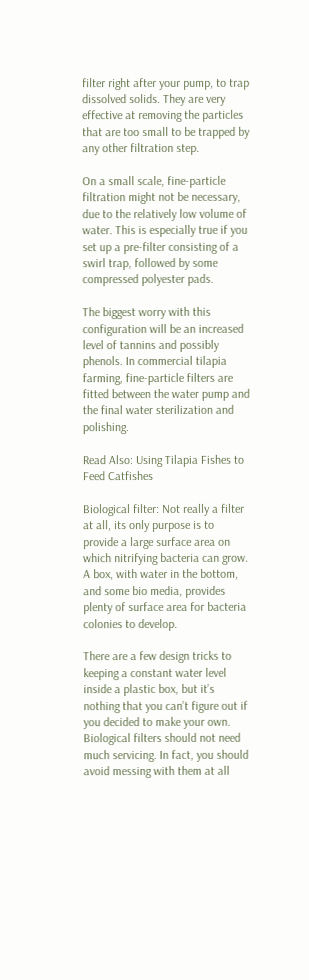filter right after your pump, to trap dissolved solids. They are very effective at removing the particles that are too small to be trapped by any other filtration step.

On a small scale, fine-particle filtration might not be necessary, due to the relatively low volume of water. This is especially true if you set up a pre-filter consisting of a swirl trap, followed by some compressed polyester pads.

The biggest worry with this configuration will be an increased level of tannins and possibly phenols. In commercial tilapia farming, fine-particle filters are fitted between the water pump and the final water sterilization and polishing.

Read Also: Using Tilapia Fishes to Feed Catfishes

Biological filter: Not really a filter at all, its only purpose is to provide a large surface area on which nitrifying bacteria can grow. A box, with water in the bottom, and some bio media, provides plenty of surface area for bacteria colonies to develop.

There are a few design tricks to keeping a constant water level inside a plastic box, but it’s nothing that you can’t figure out if you decided to make your own. Biological filters should not need much servicing. In fact, you should avoid messing with them at all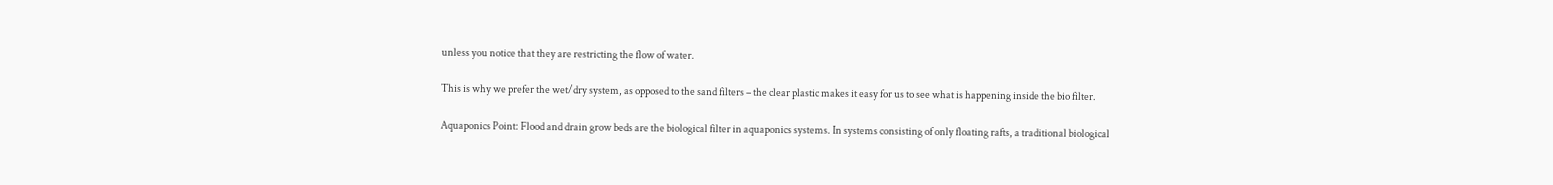unless you notice that they are restricting the flow of water.

This is why we prefer the wet/dry system, as opposed to the sand filters – the clear plastic makes it easy for us to see what is happening inside the bio filter.

Aquaponics Point: Flood and drain grow beds are the biological filter in aquaponics systems. In systems consisting of only floating rafts, a traditional biological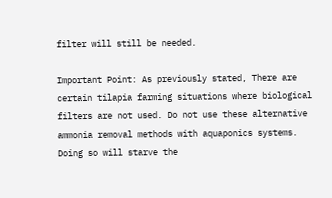filter will still be needed.

Important Point: As previously stated, There are certain tilapia farming situations where biological filters are not used. Do not use these alternative ammonia removal methods with aquaponics systems. Doing so will starve the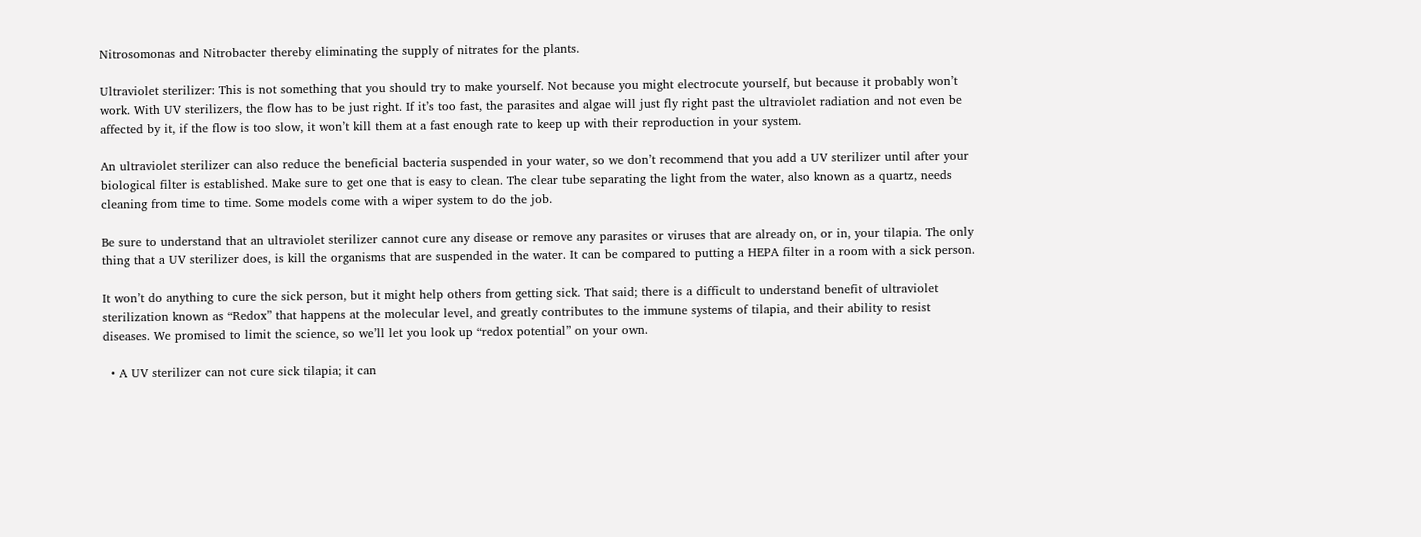Nitrosomonas and Nitrobacter thereby eliminating the supply of nitrates for the plants.

Ultraviolet sterilizer: This is not something that you should try to make yourself. Not because you might electrocute yourself, but because it probably won’t work. With UV sterilizers, the flow has to be just right. If it’s too fast, the parasites and algae will just fly right past the ultraviolet radiation and not even be affected by it, if the flow is too slow, it won’t kill them at a fast enough rate to keep up with their reproduction in your system.

An ultraviolet sterilizer can also reduce the beneficial bacteria suspended in your water, so we don’t recommend that you add a UV sterilizer until after your biological filter is established. Make sure to get one that is easy to clean. The clear tube separating the light from the water, also known as a quartz, needs cleaning from time to time. Some models come with a wiper system to do the job.

Be sure to understand that an ultraviolet sterilizer cannot cure any disease or remove any parasites or viruses that are already on, or in, your tilapia. The only thing that a UV sterilizer does, is kill the organisms that are suspended in the water. It can be compared to putting a HEPA filter in a room with a sick person.

It won’t do anything to cure the sick person, but it might help others from getting sick. That said; there is a difficult to understand benefit of ultraviolet sterilization known as “Redox” that happens at the molecular level, and greatly contributes to the immune systems of tilapia, and their ability to resist diseases. We promised to limit the science, so we’ll let you look up “redox potential” on your own.

  • A UV sterilizer can not cure sick tilapia; it can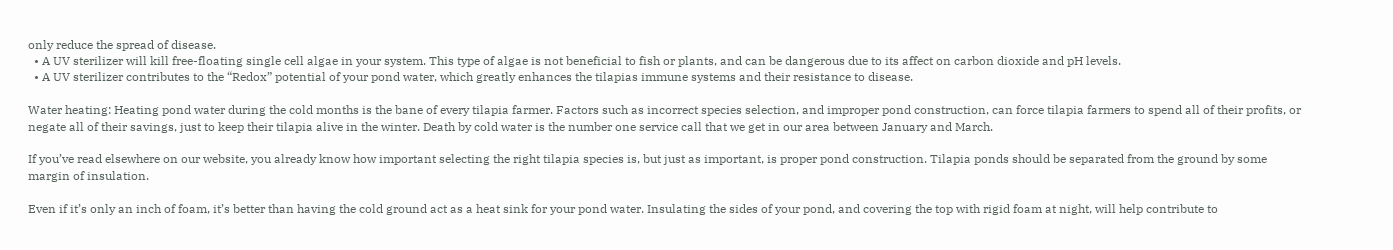only reduce the spread of disease.
  • A UV sterilizer will kill free-floating single cell algae in your system. This type of algae is not beneficial to fish or plants, and can be dangerous due to its affect on carbon dioxide and pH levels.
  • A UV sterilizer contributes to the “Redox” potential of your pond water, which greatly enhances the tilapias immune systems and their resistance to disease.

Water heating: Heating pond water during the cold months is the bane of every tilapia farmer. Factors such as incorrect species selection, and improper pond construction, can force tilapia farmers to spend all of their profits, or negate all of their savings, just to keep their tilapia alive in the winter. Death by cold water is the number one service call that we get in our area between January and March.

If you’ve read elsewhere on our website, you already know how important selecting the right tilapia species is, but just as important, is proper pond construction. Tilapia ponds should be separated from the ground by some margin of insulation.

Even if it’s only an inch of foam, it’s better than having the cold ground act as a heat sink for your pond water. Insulating the sides of your pond, and covering the top with rigid foam at night, will help contribute to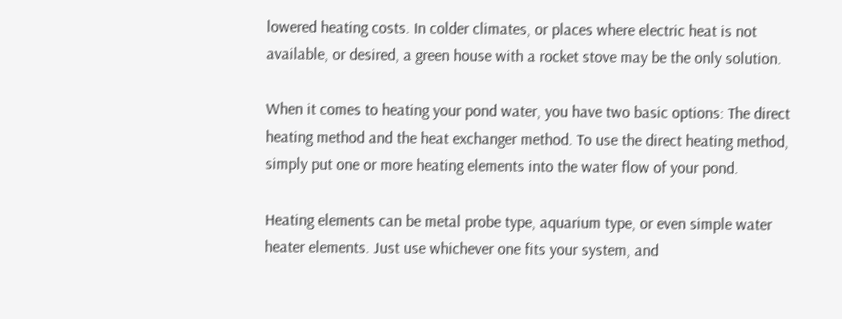lowered heating costs. In colder climates, or places where electric heat is not available, or desired, a green house with a rocket stove may be the only solution.

When it comes to heating your pond water, you have two basic options: The direct heating method and the heat exchanger method. To use the direct heating method, simply put one or more heating elements into the water flow of your pond.

Heating elements can be metal probe type, aquarium type, or even simple water heater elements. Just use whichever one fits your system, and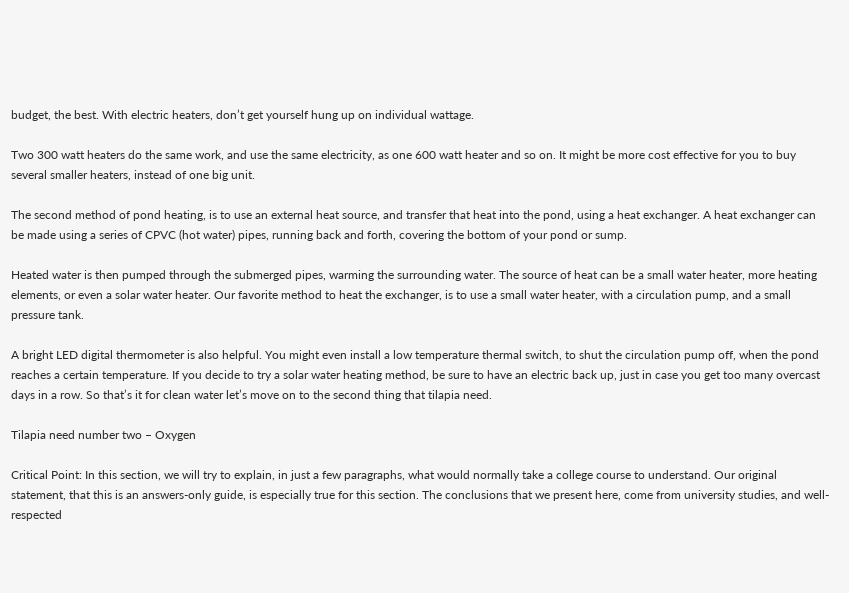budget, the best. With electric heaters, don’t get yourself hung up on individual wattage.

Two 300 watt heaters do the same work, and use the same electricity, as one 600 watt heater and so on. It might be more cost effective for you to buy several smaller heaters, instead of one big unit.

The second method of pond heating, is to use an external heat source, and transfer that heat into the pond, using a heat exchanger. A heat exchanger can be made using a series of CPVC (hot water) pipes, running back and forth, covering the bottom of your pond or sump.

Heated water is then pumped through the submerged pipes, warming the surrounding water. The source of heat can be a small water heater, more heating elements, or even a solar water heater. Our favorite method to heat the exchanger, is to use a small water heater, with a circulation pump, and a small pressure tank.

A bright LED digital thermometer is also helpful. You might even install a low temperature thermal switch, to shut the circulation pump off, when the pond reaches a certain temperature. If you decide to try a solar water heating method, be sure to have an electric back up, just in case you get too many overcast days in a row. So that’s it for clean water let’s move on to the second thing that tilapia need.

Tilapia need number two – Oxygen

Critical Point: In this section, we will try to explain, in just a few paragraphs, what would normally take a college course to understand. Our original statement, that this is an answers-only guide, is especially true for this section. The conclusions that we present here, come from university studies, and well-respected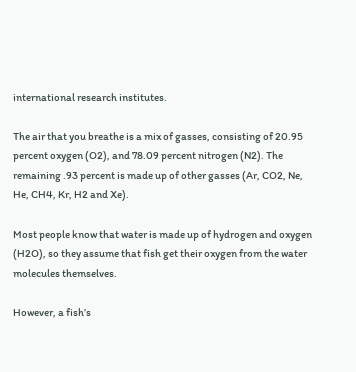international research institutes.

The air that you breathe is a mix of gasses, consisting of 20.95 percent oxygen (O2), and 78.09 percent nitrogen (N2). The remaining .93 percent is made up of other gasses (Ar, CO2, Ne, He, CH4, Kr, H2 and Xe).

Most people know that water is made up of hydrogen and oxygen (H2O), so they assume that fish get their oxygen from the water molecules themselves.

However, a fish’s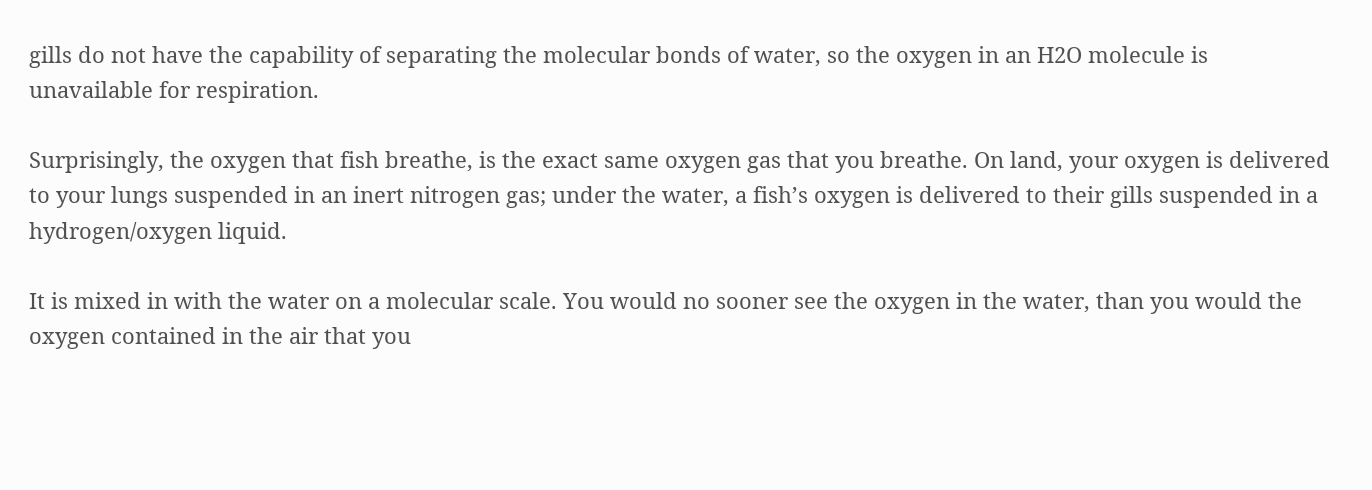gills do not have the capability of separating the molecular bonds of water, so the oxygen in an H2O molecule is unavailable for respiration.

Surprisingly, the oxygen that fish breathe, is the exact same oxygen gas that you breathe. On land, your oxygen is delivered to your lungs suspended in an inert nitrogen gas; under the water, a fish’s oxygen is delivered to their gills suspended in a hydrogen/oxygen liquid.

It is mixed in with the water on a molecular scale. You would no sooner see the oxygen in the water, than you would the oxygen contained in the air that you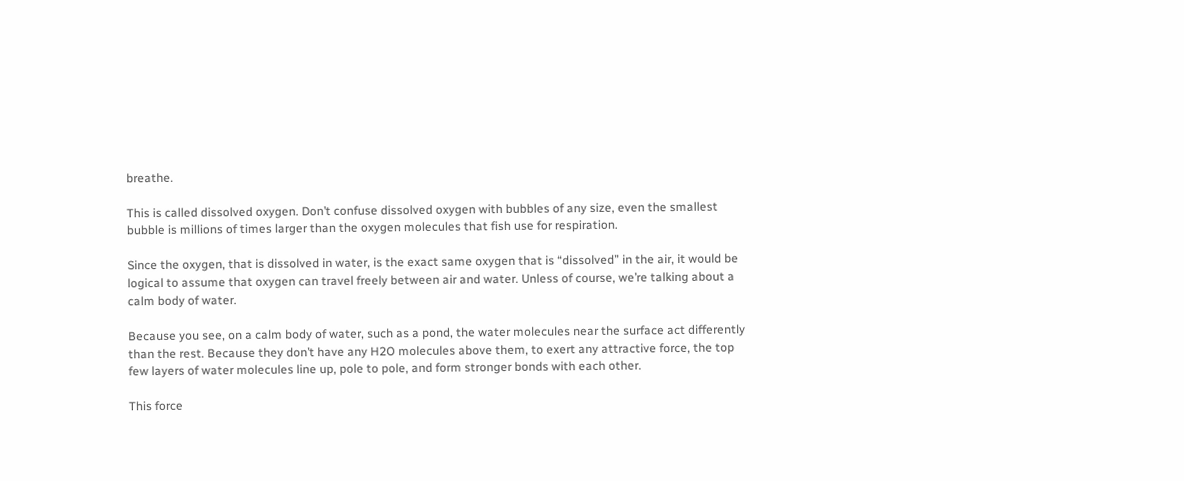breathe.

This is called dissolved oxygen. Don’t confuse dissolved oxygen with bubbles of any size, even the smallest bubble is millions of times larger than the oxygen molecules that fish use for respiration.

Since the oxygen, that is dissolved in water, is the exact same oxygen that is “dissolved” in the air, it would be logical to assume that oxygen can travel freely between air and water. Unless of course, we’re talking about a calm body of water.

Because you see, on a calm body of water, such as a pond, the water molecules near the surface act differently than the rest. Because they don’t have any H2O molecules above them, to exert any attractive force, the top few layers of water molecules line up, pole to pole, and form stronger bonds with each other.

This force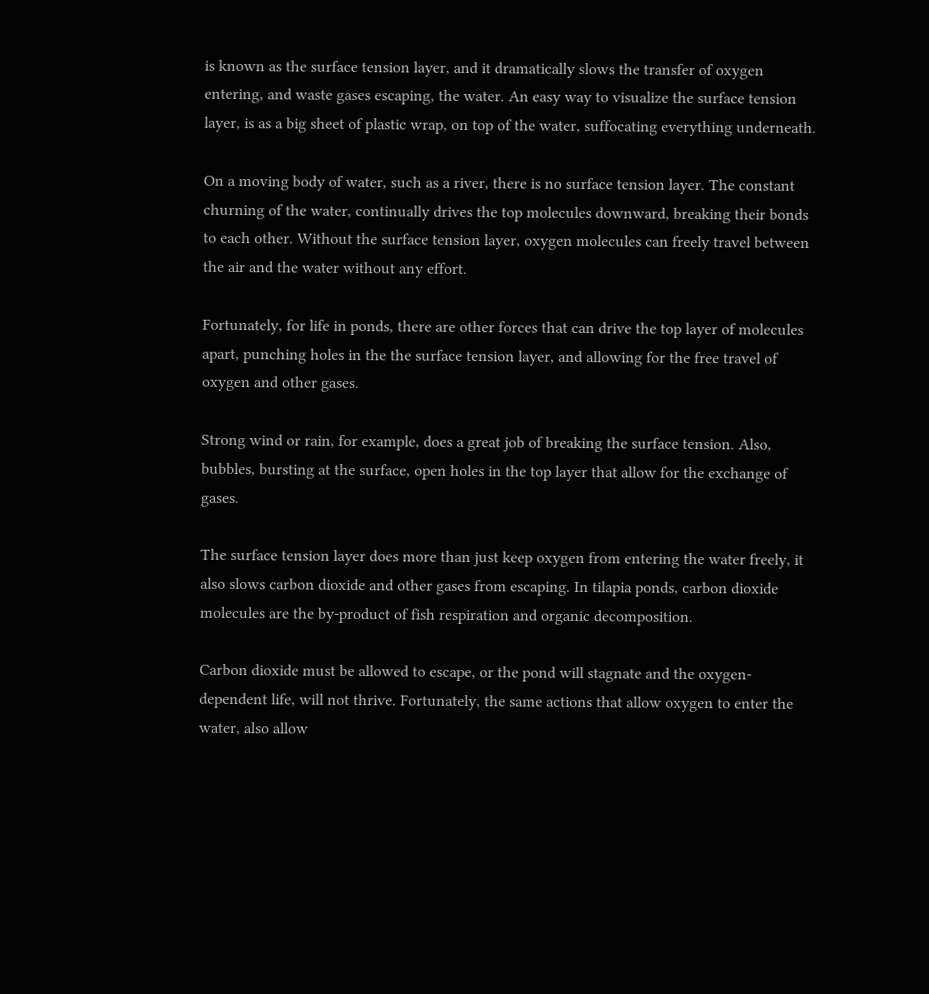is known as the surface tension layer, and it dramatically slows the transfer of oxygen entering, and waste gases escaping, the water. An easy way to visualize the surface tension layer, is as a big sheet of plastic wrap, on top of the water, suffocating everything underneath.

On a moving body of water, such as a river, there is no surface tension layer. The constant churning of the water, continually drives the top molecules downward, breaking their bonds to each other. Without the surface tension layer, oxygen molecules can freely travel between the air and the water without any effort.

Fortunately, for life in ponds, there are other forces that can drive the top layer of molecules apart, punching holes in the the surface tension layer, and allowing for the free travel of oxygen and other gases.

Strong wind or rain, for example, does a great job of breaking the surface tension. Also, bubbles, bursting at the surface, open holes in the top layer that allow for the exchange of gases.

The surface tension layer does more than just keep oxygen from entering the water freely, it also slows carbon dioxide and other gases from escaping. In tilapia ponds, carbon dioxide molecules are the by-product of fish respiration and organic decomposition.

Carbon dioxide must be allowed to escape, or the pond will stagnate and the oxygen-dependent life, will not thrive. Fortunately, the same actions that allow oxygen to enter the water, also allow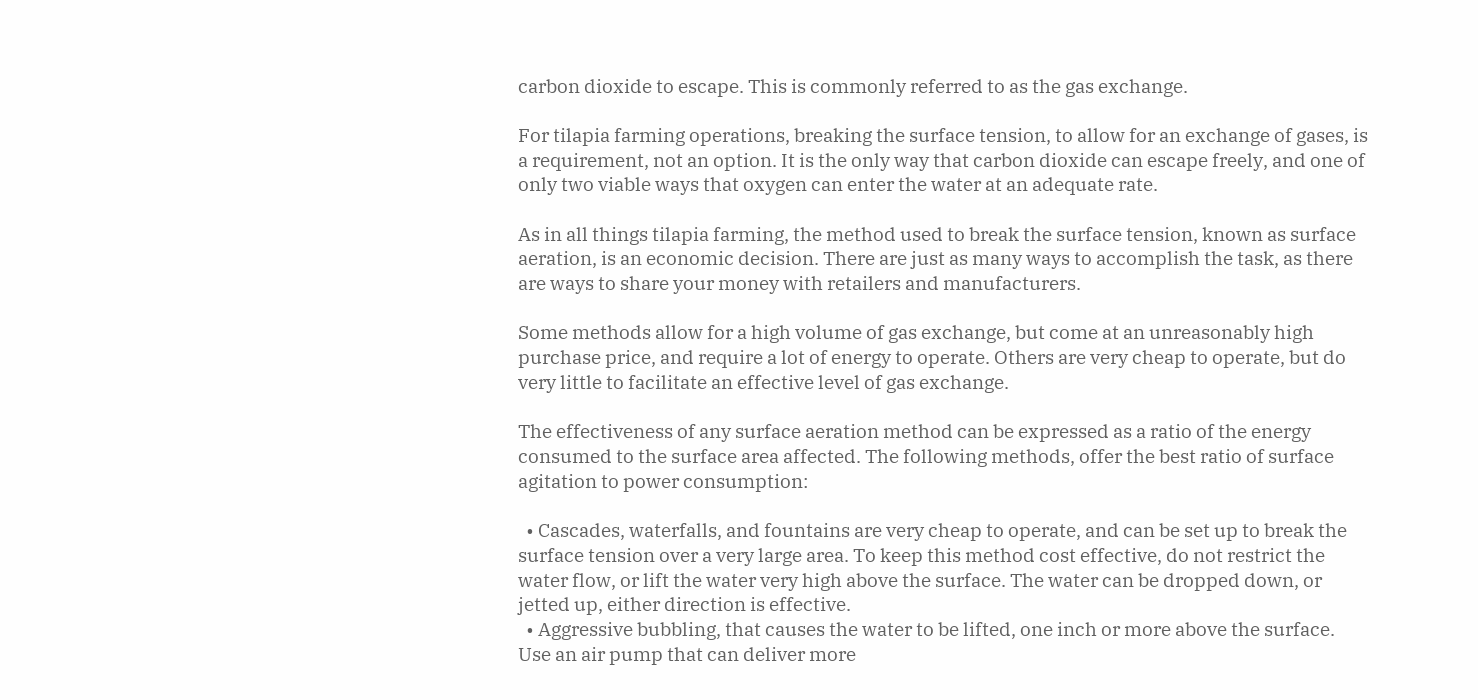carbon dioxide to escape. This is commonly referred to as the gas exchange.

For tilapia farming operations, breaking the surface tension, to allow for an exchange of gases, is a requirement, not an option. It is the only way that carbon dioxide can escape freely, and one of only two viable ways that oxygen can enter the water at an adequate rate.

As in all things tilapia farming, the method used to break the surface tension, known as surface aeration, is an economic decision. There are just as many ways to accomplish the task, as there are ways to share your money with retailers and manufacturers.

Some methods allow for a high volume of gas exchange, but come at an unreasonably high purchase price, and require a lot of energy to operate. Others are very cheap to operate, but do very little to facilitate an effective level of gas exchange.

The effectiveness of any surface aeration method can be expressed as a ratio of the energy consumed to the surface area affected. The following methods, offer the best ratio of surface agitation to power consumption:

  • Cascades, waterfalls, and fountains are very cheap to operate, and can be set up to break the surface tension over a very large area. To keep this method cost effective, do not restrict the water flow, or lift the water very high above the surface. The water can be dropped down, or jetted up, either direction is effective.
  • Aggressive bubbling, that causes the water to be lifted, one inch or more above the surface. Use an air pump that can deliver more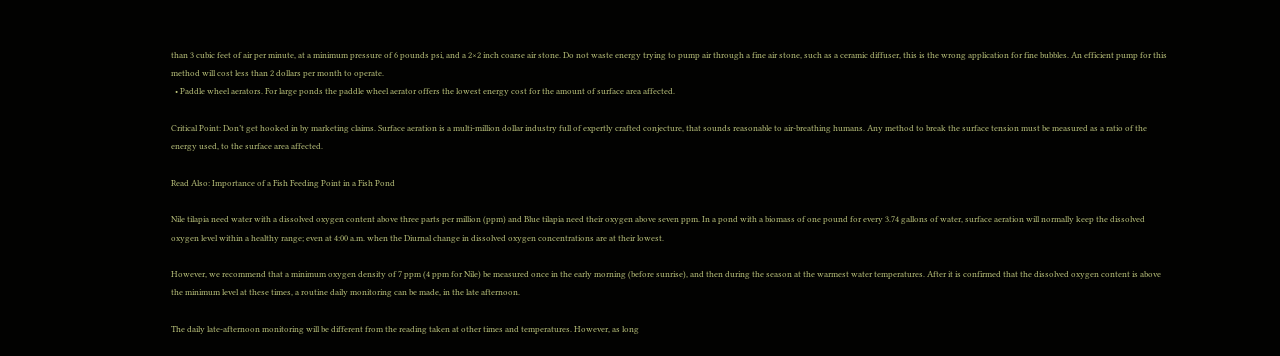than 3 cubic feet of air per minute, at a minimum pressure of 6 pounds psi, and a 2×2 inch coarse air stone. Do not waste energy trying to pump air through a fine air stone, such as a ceramic diffuser, this is the wrong application for fine bubbles. An efficient pump for this method will cost less than 2 dollars per month to operate.
  • Paddle wheel aerators. For large ponds the paddle wheel aerator offers the lowest energy cost for the amount of surface area affected.

Critical Point: Don’t get hooked in by marketing claims. Surface aeration is a multi-million dollar industry full of expertly crafted conjecture, that sounds reasonable to air-breathing humans. Any method to break the surface tension must be measured as a ratio of the energy used, to the surface area affected.

Read Also: Importance of a Fish Feeding Point in a Fish Pond

Nile tilapia need water with a dissolved oxygen content above three parts per million (ppm) and Blue tilapia need their oxygen above seven ppm. In a pond with a biomass of one pound for every 3.74 gallons of water, surface aeration will normally keep the dissolved oxygen level within a healthy range; even at 4:00 a.m. when the Diurnal change in dissolved oxygen concentrations are at their lowest.

However, we recommend that a minimum oxygen density of 7 ppm (4 ppm for Nile) be measured once in the early morning (before sunrise), and then during the season at the warmest water temperatures. After it is confirmed that the dissolved oxygen content is above the minimum level at these times, a routine daily monitoring can be made, in the late afternoon.

The daily late-afternoon monitoring will be different from the reading taken at other times and temperatures. However, as long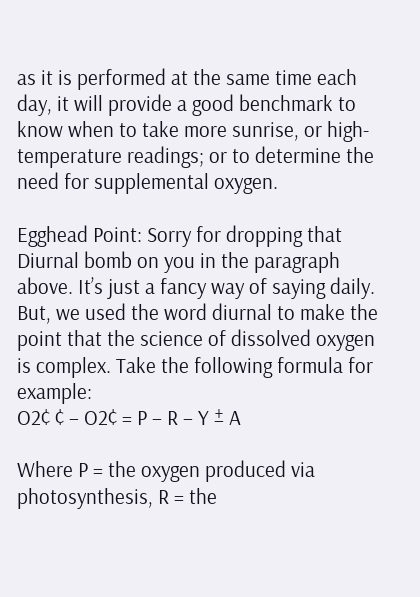as it is performed at the same time each day, it will provide a good benchmark to know when to take more sunrise, or high-temperature readings; or to determine the need for supplemental oxygen.

Egghead Point: Sorry for dropping that Diurnal bomb on you in the paragraph above. It’s just a fancy way of saying daily. But, we used the word diurnal to make the point that the science of dissolved oxygen is complex. Take the following formula for example:
O2¢ ¢ – O2¢ = P – R – Y ± A

Where P = the oxygen produced via photosynthesis, R = the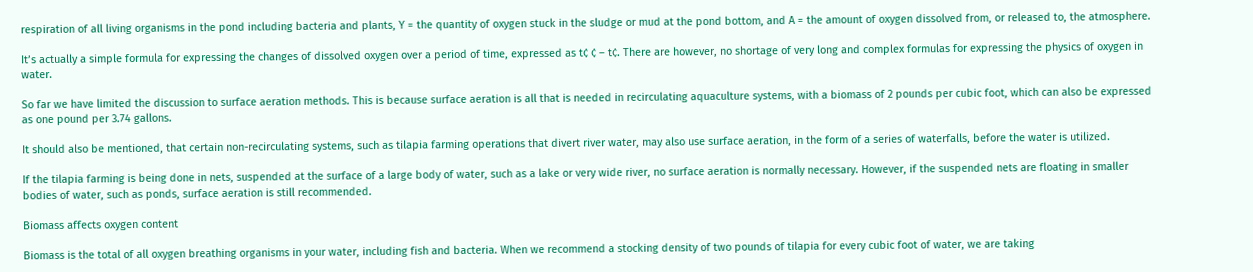respiration of all living organisms in the pond including bacteria and plants, Y = the quantity of oxygen stuck in the sludge or mud at the pond bottom, and A = the amount of oxygen dissolved from, or released to, the atmosphere.

It’s actually a simple formula for expressing the changes of dissolved oxygen over a period of time, expressed as t¢ ¢ – t¢. There are however, no shortage of very long and complex formulas for expressing the physics of oxygen in water.

So far we have limited the discussion to surface aeration methods. This is because surface aeration is all that is needed in recirculating aquaculture systems, with a biomass of 2 pounds per cubic foot, which can also be expressed as one pound per 3.74 gallons.

It should also be mentioned, that certain non-recirculating systems, such as tilapia farming operations that divert river water, may also use surface aeration, in the form of a series of waterfalls, before the water is utilized.

If the tilapia farming is being done in nets, suspended at the surface of a large body of water, such as a lake or very wide river, no surface aeration is normally necessary. However, if the suspended nets are floating in smaller bodies of water, such as ponds, surface aeration is still recommended.

Biomass affects oxygen content

Biomass is the total of all oxygen breathing organisms in your water, including fish and bacteria. When we recommend a stocking density of two pounds of tilapia for every cubic foot of water, we are taking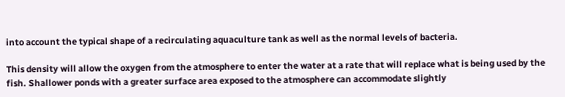into account the typical shape of a recirculating aquaculture tank as well as the normal levels of bacteria.

This density will allow the oxygen from the atmosphere to enter the water at a rate that will replace what is being used by the fish. Shallower ponds with a greater surface area exposed to the atmosphere can accommodate slightly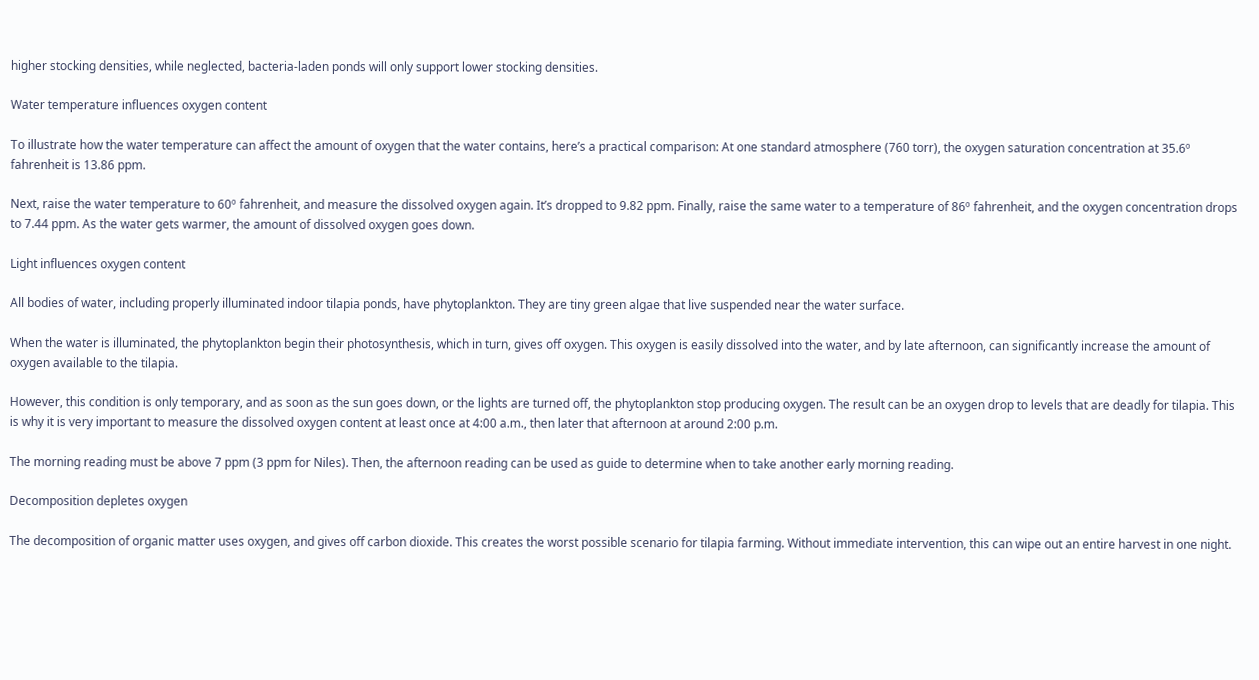higher stocking densities, while neglected, bacteria-laden ponds will only support lower stocking densities.

Water temperature influences oxygen content

To illustrate how the water temperature can affect the amount of oxygen that the water contains, here’s a practical comparison: At one standard atmosphere (760 torr), the oxygen saturation concentration at 35.6º fahrenheit is 13.86 ppm.

Next, raise the water temperature to 60º fahrenheit, and measure the dissolved oxygen again. It’s dropped to 9.82 ppm. Finally, raise the same water to a temperature of 86º fahrenheit, and the oxygen concentration drops to 7.44 ppm. As the water gets warmer, the amount of dissolved oxygen goes down.

Light influences oxygen content

All bodies of water, including properly illuminated indoor tilapia ponds, have phytoplankton. They are tiny green algae that live suspended near the water surface.

When the water is illuminated, the phytoplankton begin their photosynthesis, which in turn, gives off oxygen. This oxygen is easily dissolved into the water, and by late afternoon, can significantly increase the amount of oxygen available to the tilapia.

However, this condition is only temporary, and as soon as the sun goes down, or the lights are turned off, the phytoplankton stop producing oxygen. The result can be an oxygen drop to levels that are deadly for tilapia. This is why it is very important to measure the dissolved oxygen content at least once at 4:00 a.m., then later that afternoon at around 2:00 p.m.

The morning reading must be above 7 ppm (3 ppm for Niles). Then, the afternoon reading can be used as guide to determine when to take another early morning reading.

Decomposition depletes oxygen

The decomposition of organic matter uses oxygen, and gives off carbon dioxide. This creates the worst possible scenario for tilapia farming. Without immediate intervention, this can wipe out an entire harvest in one night.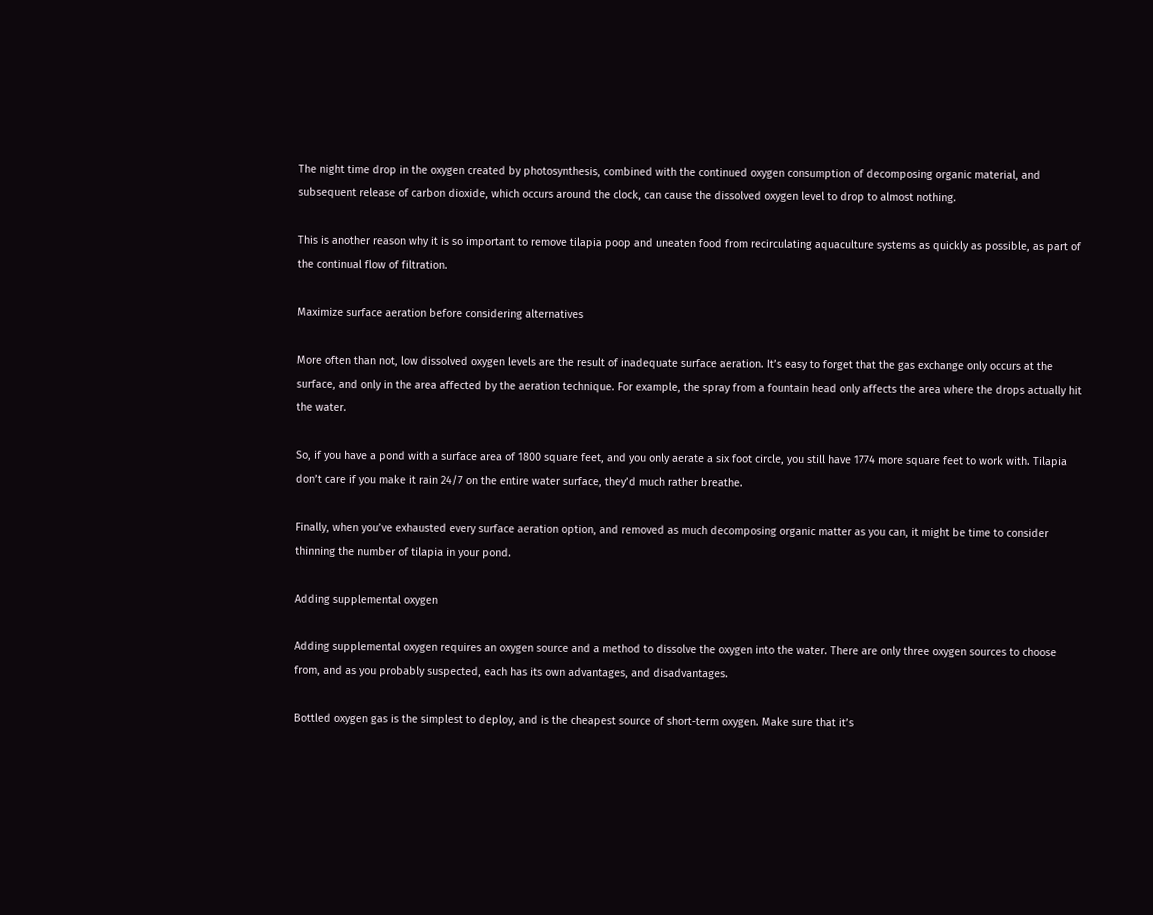The night time drop in the oxygen created by photosynthesis, combined with the continued oxygen consumption of decomposing organic material, and subsequent release of carbon dioxide, which occurs around the clock, can cause the dissolved oxygen level to drop to almost nothing.

This is another reason why it is so important to remove tilapia poop and uneaten food from recirculating aquaculture systems as quickly as possible, as part of the continual flow of filtration.

Maximize surface aeration before considering alternatives

More often than not, low dissolved oxygen levels are the result of inadequate surface aeration. It’s easy to forget that the gas exchange only occurs at the surface, and only in the area affected by the aeration technique. For example, the spray from a fountain head only affects the area where the drops actually hit the water.

So, if you have a pond with a surface area of 1800 square feet, and you only aerate a six foot circle, you still have 1774 more square feet to work with. Tilapia don’t care if you make it rain 24/7 on the entire water surface, they’d much rather breathe.

Finally, when you’ve exhausted every surface aeration option, and removed as much decomposing organic matter as you can, it might be time to consider thinning the number of tilapia in your pond.

Adding supplemental oxygen

Adding supplemental oxygen requires an oxygen source and a method to dissolve the oxygen into the water. There are only three oxygen sources to choose from, and as you probably suspected, each has its own advantages, and disadvantages.

Bottled oxygen gas is the simplest to deploy, and is the cheapest source of short-term oxygen. Make sure that it’s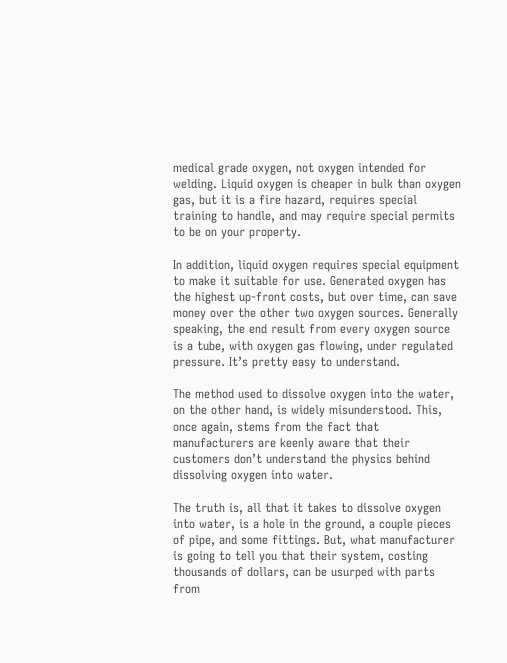medical grade oxygen, not oxygen intended for welding. Liquid oxygen is cheaper in bulk than oxygen gas, but it is a fire hazard, requires special training to handle, and may require special permits to be on your property.

In addition, liquid oxygen requires special equipment to make it suitable for use. Generated oxygen has the highest up-front costs, but over time, can save money over the other two oxygen sources. Generally speaking, the end result from every oxygen source is a tube, with oxygen gas flowing, under regulated pressure. It’s pretty easy to understand.

The method used to dissolve oxygen into the water, on the other hand, is widely misunderstood. This, once again, stems from the fact that manufacturers are keenly aware that their customers don’t understand the physics behind dissolving oxygen into water.

The truth is, all that it takes to dissolve oxygen into water, is a hole in the ground, a couple pieces of pipe, and some fittings. But, what manufacturer is going to tell you that their system, costing thousands of dollars, can be usurped with parts from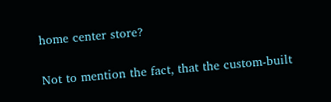home center store?

Not to mention the fact, that the custom-built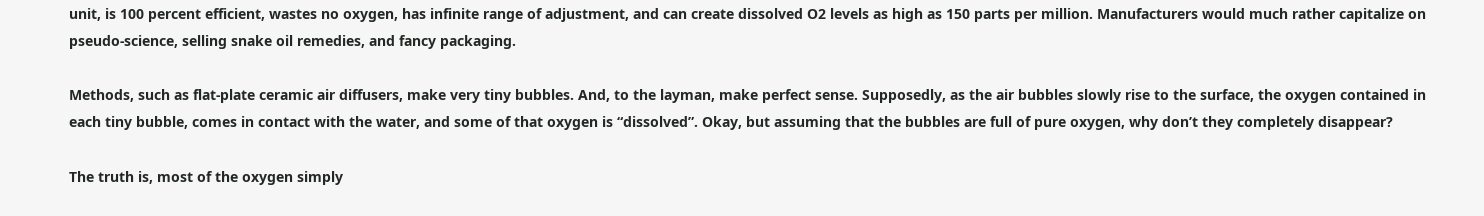unit, is 100 percent efficient, wastes no oxygen, has infinite range of adjustment, and can create dissolved O2 levels as high as 150 parts per million. Manufacturers would much rather capitalize on pseudo-science, selling snake oil remedies, and fancy packaging.

Methods, such as flat-plate ceramic air diffusers, make very tiny bubbles. And, to the layman, make perfect sense. Supposedly, as the air bubbles slowly rise to the surface, the oxygen contained in each tiny bubble, comes in contact with the water, and some of that oxygen is “dissolved”. Okay, but assuming that the bubbles are full of pure oxygen, why don’t they completely disappear?

The truth is, most of the oxygen simply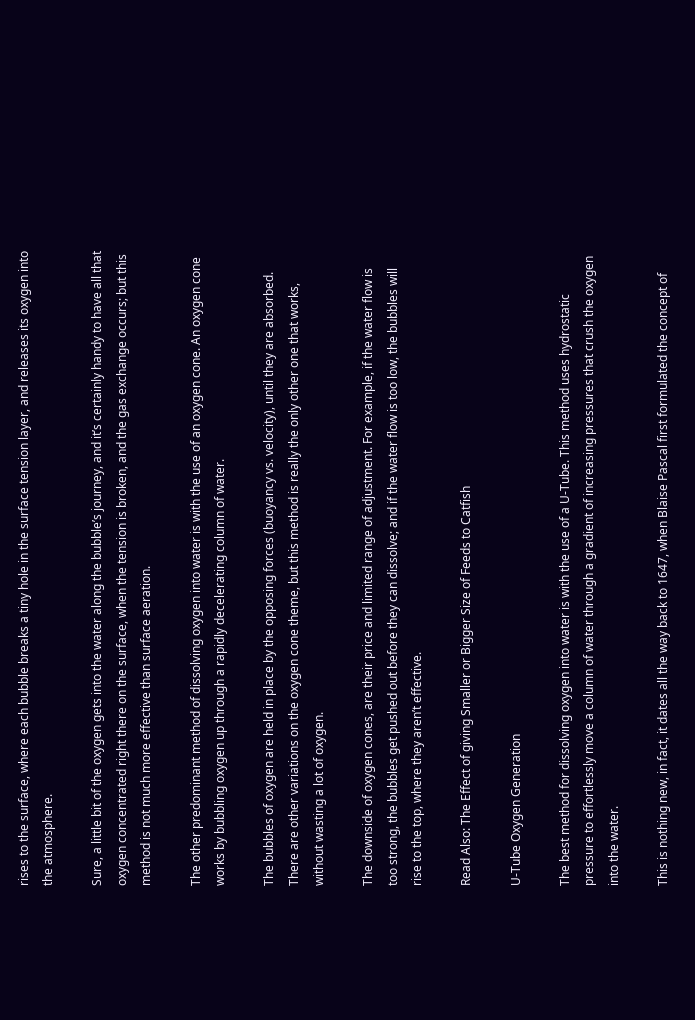rises to the surface, where each bubble breaks a tiny hole in the surface tension layer, and releases its oxygen into the atmosphere.

Sure, a little bit of the oxygen gets into the water along the bubble’s journey, and it’s certainly handy to have all that oxygen concentrated right there on the surface, when the tension is broken, and the gas exchange occurs; but this method is not much more effective than surface aeration.

The other predominant method of dissolving oxygen into water is with the use of an oxygen cone. An oxygen cone works by bubbling oxygen up through a rapidly decelerating column of water.

The bubbles of oxygen are held in place by the opposing forces (buoyancy vs. velocity), until they are absorbed. There are other variations on the oxygen cone theme, but this method is really the only other one that works, without wasting a lot of oxygen.

The downside of oxygen cones, are their price and limited range of adjustment. For example, if the water flow is too strong, the bubbles get pushed out before they can dissolve; and if the water flow is too low, the bubbles will rise to the top, where they aren’t effective.

Read Also: The Effect of giving Smaller or Bigger Size of Feeds to Catfish

U-Tube Oxygen Generation

The best method for dissolving oxygen into water is with the use of a U-Tube. This method uses hydrostatic pressure to effortlessly move a column of water through a gradient of increasing pressures that crush the oxygen into the water.

This is nothing new, in fact, it dates all the way back to 1647, when Blaise Pascal first formulated the concept of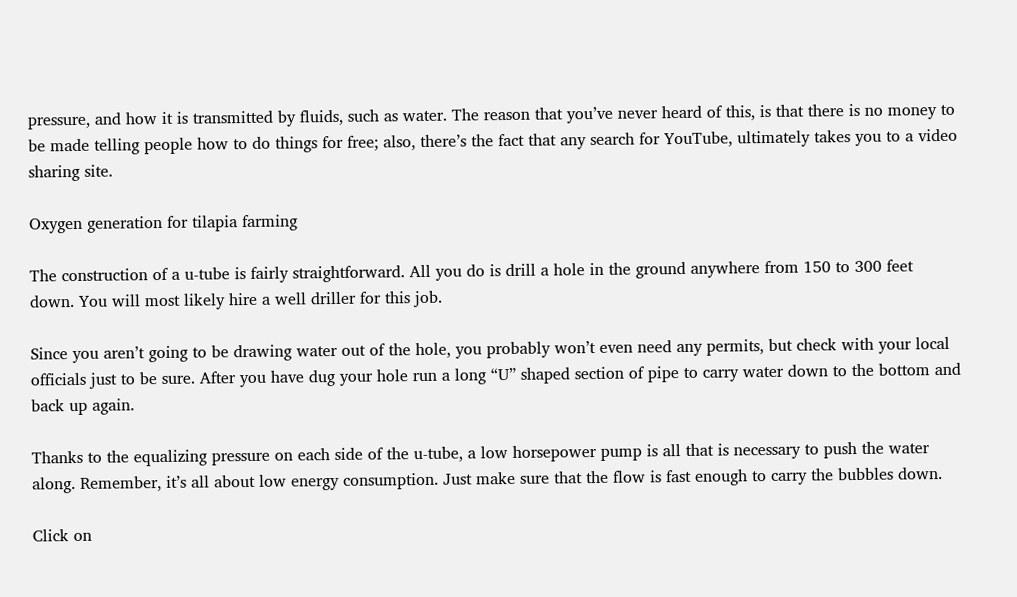pressure, and how it is transmitted by fluids, such as water. The reason that you’ve never heard of this, is that there is no money to be made telling people how to do things for free; also, there’s the fact that any search for YouTube, ultimately takes you to a video sharing site.

Oxygen generation for tilapia farming

The construction of a u-tube is fairly straightforward. All you do is drill a hole in the ground anywhere from 150 to 300 feet down. You will most likely hire a well driller for this job.

Since you aren’t going to be drawing water out of the hole, you probably won’t even need any permits, but check with your local officials just to be sure. After you have dug your hole run a long “U” shaped section of pipe to carry water down to the bottom and back up again.

Thanks to the equalizing pressure on each side of the u-tube, a low horsepower pump is all that is necessary to push the water along. Remember, it’s all about low energy consumption. Just make sure that the flow is fast enough to carry the bubbles down.

Click on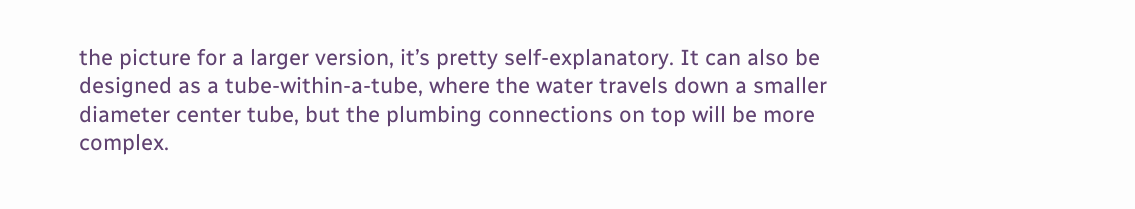the picture for a larger version, it’s pretty self-explanatory. It can also be designed as a tube-within-a-tube, where the water travels down a smaller diameter center tube, but the plumbing connections on top will be more complex.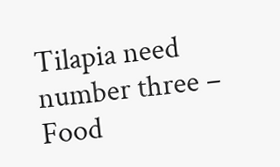Tilapia need number three – Food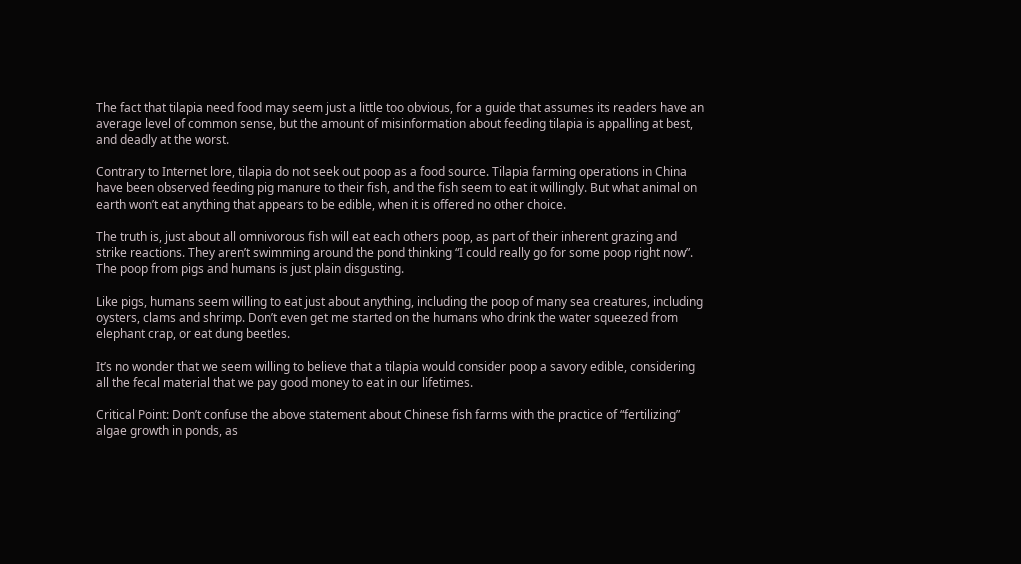The fact that tilapia need food may seem just a little too obvious, for a guide that assumes its readers have an average level of common sense, but the amount of misinformation about feeding tilapia is appalling at best, and deadly at the worst.

Contrary to Internet lore, tilapia do not seek out poop as a food source. Tilapia farming operations in China have been observed feeding pig manure to their fish, and the fish seem to eat it willingly. But what animal on earth won’t eat anything that appears to be edible, when it is offered no other choice.

The truth is, just about all omnivorous fish will eat each others poop, as part of their inherent grazing and strike reactions. They aren’t swimming around the pond thinking “I could really go for some poop right now”. The poop from pigs and humans is just plain disgusting.

Like pigs, humans seem willing to eat just about anything, including the poop of many sea creatures, including oysters, clams and shrimp. Don’t even get me started on the humans who drink the water squeezed from elephant crap, or eat dung beetles.

It’s no wonder that we seem willing to believe that a tilapia would consider poop a savory edible, considering all the fecal material that we pay good money to eat in our lifetimes.

Critical Point: Don’t confuse the above statement about Chinese fish farms with the practice of “fertilizing” algae growth in ponds, as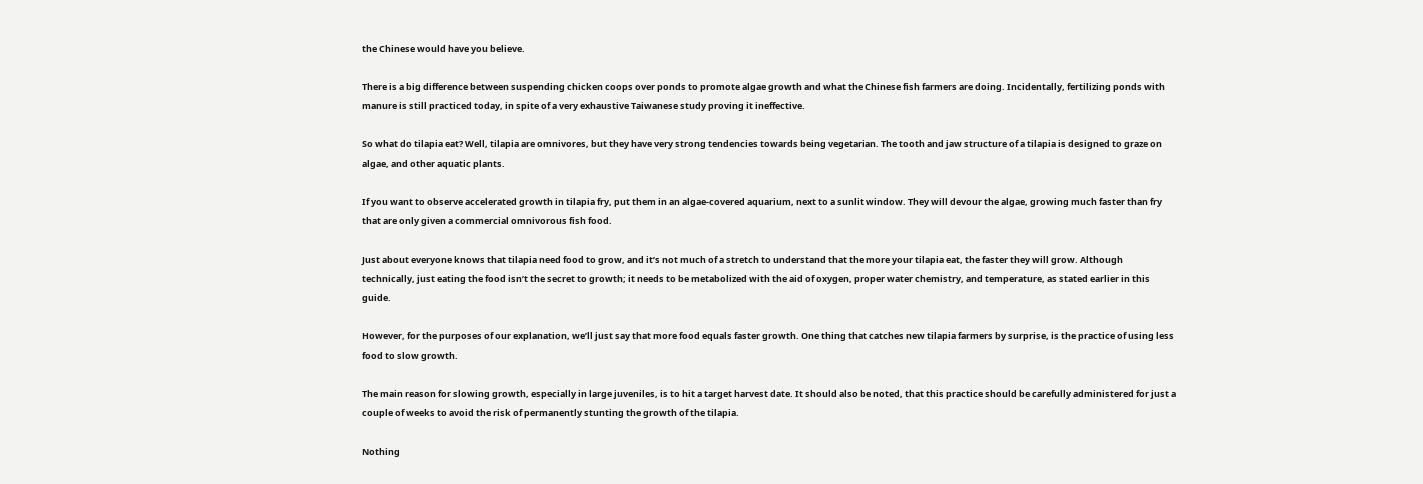the Chinese would have you believe.

There is a big difference between suspending chicken coops over ponds to promote algae growth and what the Chinese fish farmers are doing. Incidentally, fertilizing ponds with manure is still practiced today, in spite of a very exhaustive Taiwanese study proving it ineffective.

So what do tilapia eat? Well, tilapia are omnivores, but they have very strong tendencies towards being vegetarian. The tooth and jaw structure of a tilapia is designed to graze on algae, and other aquatic plants.

If you want to observe accelerated growth in tilapia fry, put them in an algae-covered aquarium, next to a sunlit window. They will devour the algae, growing much faster than fry that are only given a commercial omnivorous fish food.

Just about everyone knows that tilapia need food to grow, and it’s not much of a stretch to understand that the more your tilapia eat, the faster they will grow. Although technically, just eating the food isn’t the secret to growth; it needs to be metabolized with the aid of oxygen, proper water chemistry, and temperature, as stated earlier in this guide.

However, for the purposes of our explanation, we’ll just say that more food equals faster growth. One thing that catches new tilapia farmers by surprise, is the practice of using less food to slow growth.

The main reason for slowing growth, especially in large juveniles, is to hit a target harvest date. It should also be noted, that this practice should be carefully administered for just a couple of weeks to avoid the risk of permanently stunting the growth of the tilapia.

Nothing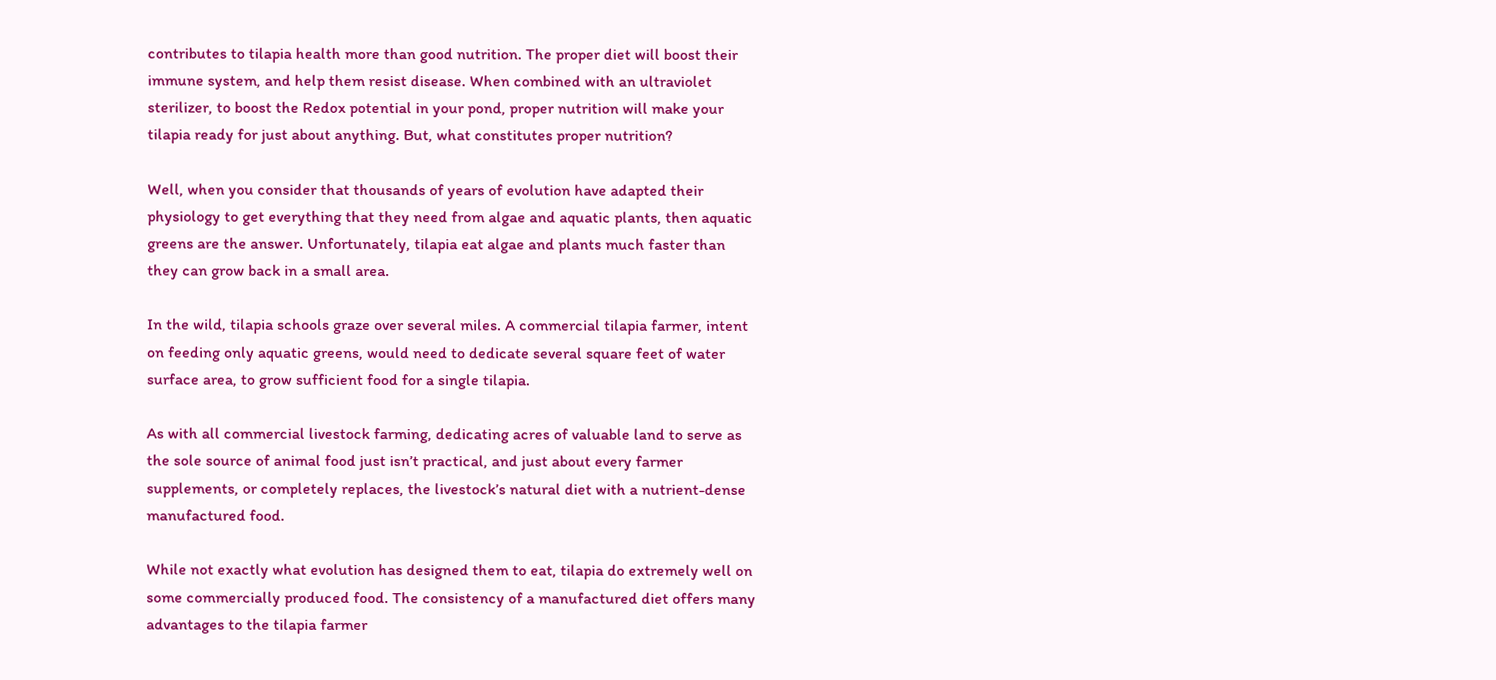contributes to tilapia health more than good nutrition. The proper diet will boost their immune system, and help them resist disease. When combined with an ultraviolet sterilizer, to boost the Redox potential in your pond, proper nutrition will make your tilapia ready for just about anything. But, what constitutes proper nutrition?

Well, when you consider that thousands of years of evolution have adapted their physiology to get everything that they need from algae and aquatic plants, then aquatic greens are the answer. Unfortunately, tilapia eat algae and plants much faster than they can grow back in a small area.

In the wild, tilapia schools graze over several miles. A commercial tilapia farmer, intent on feeding only aquatic greens, would need to dedicate several square feet of water surface area, to grow sufficient food for a single tilapia.

As with all commercial livestock farming, dedicating acres of valuable land to serve as the sole source of animal food just isn’t practical, and just about every farmer supplements, or completely replaces, the livestock’s natural diet with a nutrient-dense manufactured food.

While not exactly what evolution has designed them to eat, tilapia do extremely well on some commercially produced food. The consistency of a manufactured diet offers many advantages to the tilapia farmer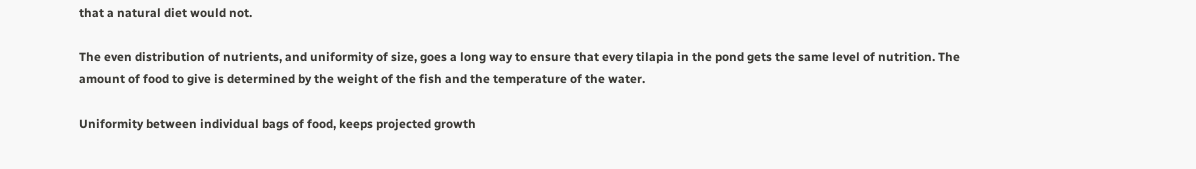that a natural diet would not.

The even distribution of nutrients, and uniformity of size, goes a long way to ensure that every tilapia in the pond gets the same level of nutrition. The amount of food to give is determined by the weight of the fish and the temperature of the water.

Uniformity between individual bags of food, keeps projected growth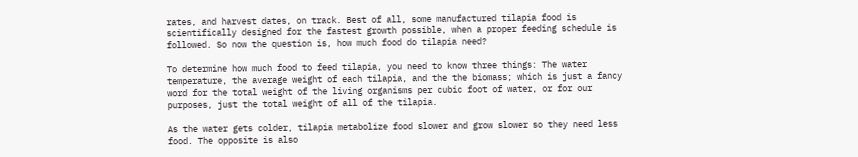rates, and harvest dates, on track. Best of all, some manufactured tilapia food is scientifically designed for the fastest growth possible, when a proper feeding schedule is followed. So now the question is, how much food do tilapia need?

To determine how much food to feed tilapia, you need to know three things: The water temperature, the average weight of each tilapia, and the the biomass; which is just a fancy word for the total weight of the living organisms per cubic foot of water, or for our purposes, just the total weight of all of the tilapia.

As the water gets colder, tilapia metabolize food slower and grow slower so they need less food. The opposite is also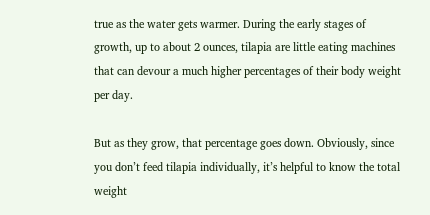true as the water gets warmer. During the early stages of growth, up to about 2 ounces, tilapia are little eating machines that can devour a much higher percentages of their body weight per day.

But as they grow, that percentage goes down. Obviously, since you don’t feed tilapia individually, it’s helpful to know the total weight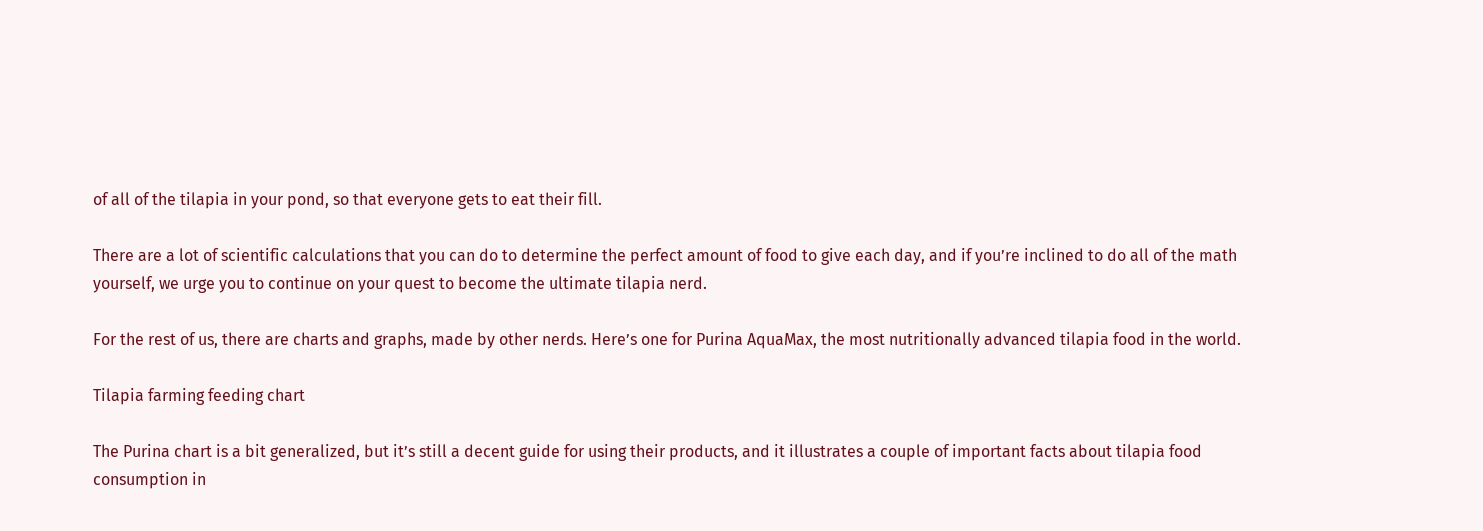of all of the tilapia in your pond, so that everyone gets to eat their fill.

There are a lot of scientific calculations that you can do to determine the perfect amount of food to give each day, and if you’re inclined to do all of the math yourself, we urge you to continue on your quest to become the ultimate tilapia nerd.

For the rest of us, there are charts and graphs, made by other nerds. Here’s one for Purina AquaMax, the most nutritionally advanced tilapia food in the world.

Tilapia farming feeding chart

The Purina chart is a bit generalized, but it’s still a decent guide for using their products, and it illustrates a couple of important facts about tilapia food consumption in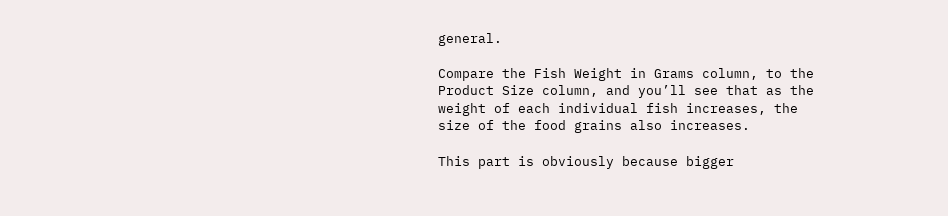general.

Compare the Fish Weight in Grams column, to the Product Size column, and you’ll see that as the weight of each individual fish increases, the size of the food grains also increases.

This part is obviously because bigger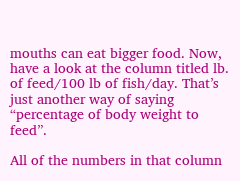mouths can eat bigger food. Now, have a look at the column titled lb. of feed/100 lb of fish/day. That’s just another way of saying “percentage of body weight to feed”.

All of the numbers in that column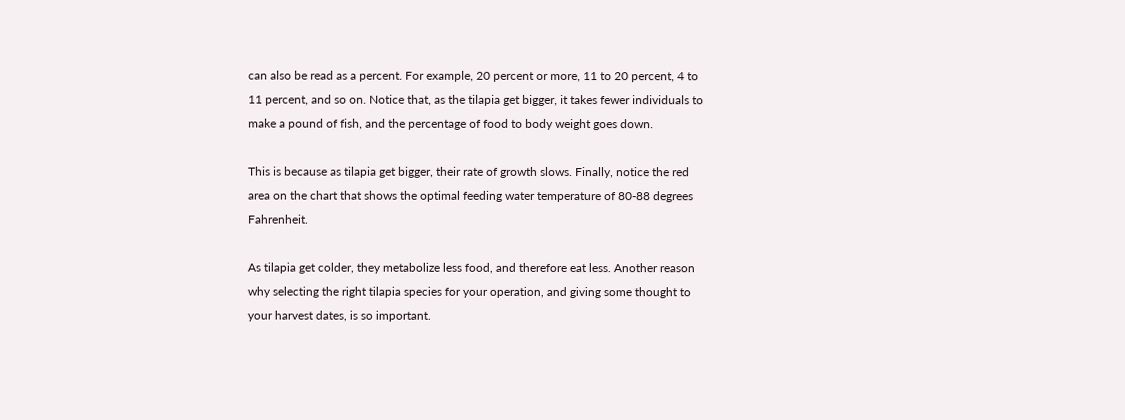can also be read as a percent. For example, 20 percent or more, 11 to 20 percent, 4 to 11 percent, and so on. Notice that, as the tilapia get bigger, it takes fewer individuals to make a pound of fish, and the percentage of food to body weight goes down.

This is because as tilapia get bigger, their rate of growth slows. Finally, notice the red area on the chart that shows the optimal feeding water temperature of 80-88 degrees Fahrenheit.

As tilapia get colder, they metabolize less food, and therefore eat less. Another reason why selecting the right tilapia species for your operation, and giving some thought to your harvest dates, is so important.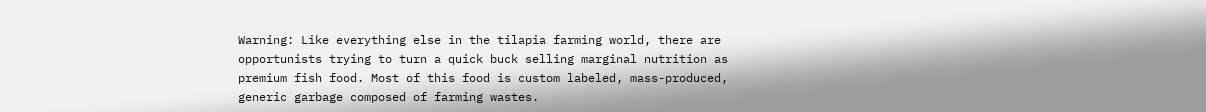Warning: Like everything else in the tilapia farming world, there are opportunists trying to turn a quick buck selling marginal nutrition as premium fish food. Most of this food is custom labeled, mass-produced, generic garbage composed of farming wastes.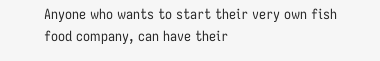Anyone who wants to start their very own fish food company, can have their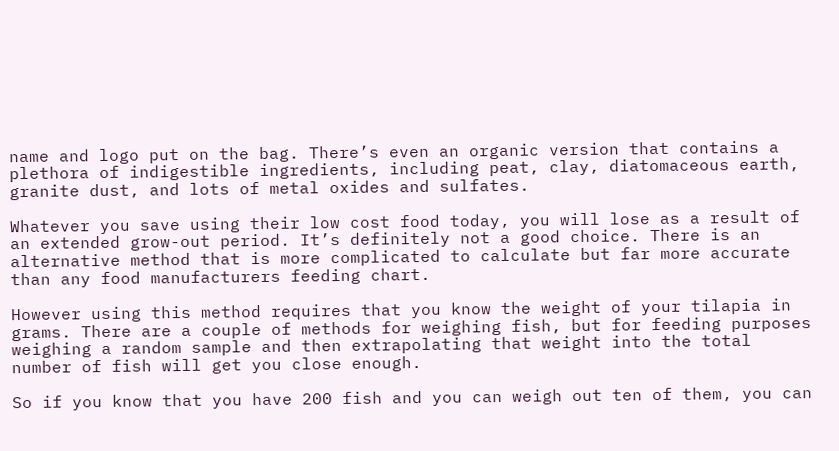name and logo put on the bag. There’s even an organic version that contains a plethora of indigestible ingredients, including peat, clay, diatomaceous earth, granite dust, and lots of metal oxides and sulfates.

Whatever you save using their low cost food today, you will lose as a result of an extended grow-out period. It’s definitely not a good choice. There is an alternative method that is more complicated to calculate but far more accurate than any food manufacturers feeding chart.

However using this method requires that you know the weight of your tilapia in grams. There are a couple of methods for weighing fish, but for feeding purposes weighing a random sample and then extrapolating that weight into the total number of fish will get you close enough.

So if you know that you have 200 fish and you can weigh out ten of them, you can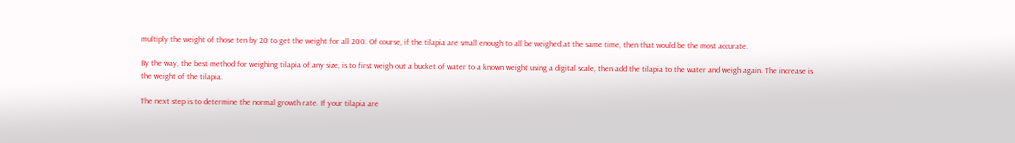multiply the weight of those ten by 20 to get the weight for all 200. Of course, if the tilapia are small enough to all be weighed at the same time, then that would be the most accurate.

By the way, the best method for weighing tilapia of any size, is to first weigh out a bucket of water to a known weight using a digital scale, then add the tilapia to the water and weigh again. The increase is the weight of the tilapia.

The next step is to determine the normal growth rate. If your tilapia are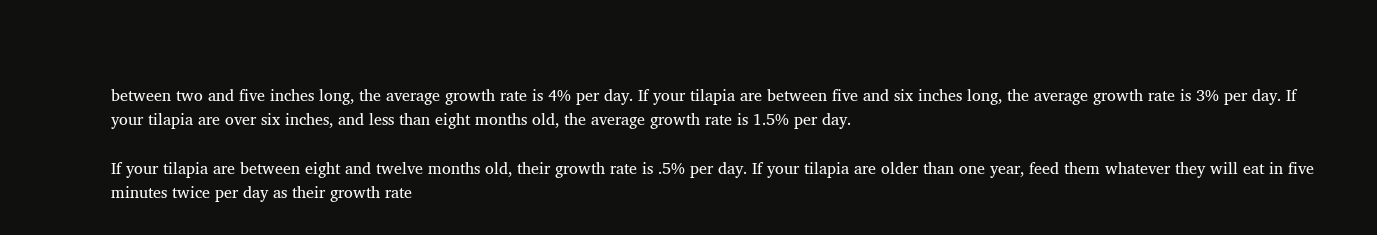between two and five inches long, the average growth rate is 4% per day. If your tilapia are between five and six inches long, the average growth rate is 3% per day. If your tilapia are over six inches, and less than eight months old, the average growth rate is 1.5% per day.

If your tilapia are between eight and twelve months old, their growth rate is .5% per day. If your tilapia are older than one year, feed them whatever they will eat in five minutes twice per day as their growth rate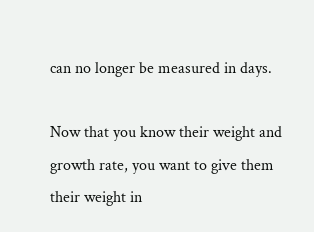can no longer be measured in days.

Now that you know their weight and growth rate, you want to give them their weight in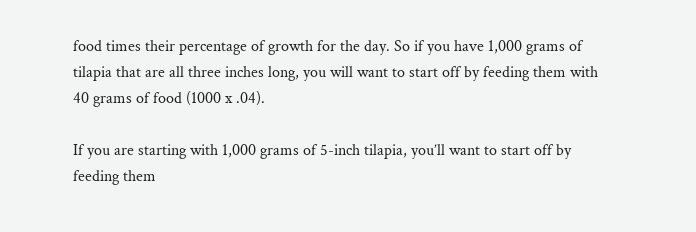food times their percentage of growth for the day. So if you have 1,000 grams of tilapia that are all three inches long, you will want to start off by feeding them with 40 grams of food (1000 x .04).

If you are starting with 1,000 grams of 5-inch tilapia, you’ll want to start off by feeding them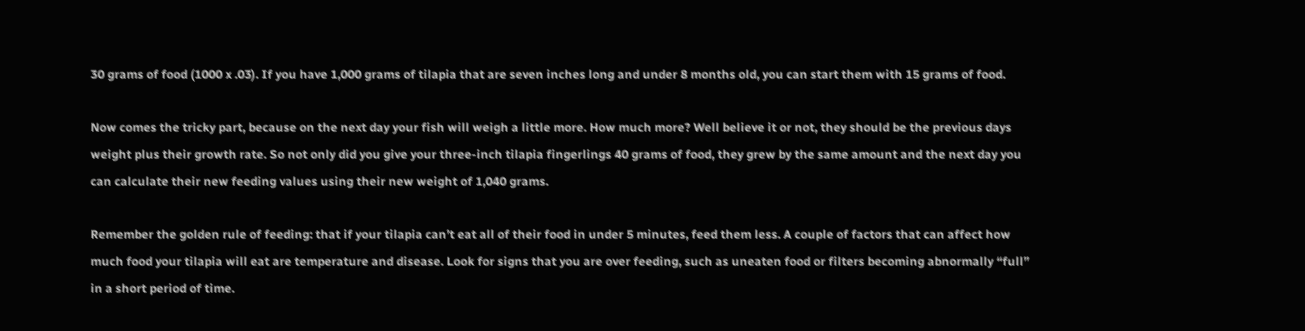30 grams of food (1000 x .03). If you have 1,000 grams of tilapia that are seven inches long and under 8 months old, you can start them with 15 grams of food.

Now comes the tricky part, because on the next day your fish will weigh a little more. How much more? Well believe it or not, they should be the previous days weight plus their growth rate. So not only did you give your three-inch tilapia fingerlings 40 grams of food, they grew by the same amount and the next day you can calculate their new feeding values using their new weight of 1,040 grams.

Remember the golden rule of feeding: that if your tilapia can’t eat all of their food in under 5 minutes, feed them less. A couple of factors that can affect how much food your tilapia will eat are temperature and disease. Look for signs that you are over feeding, such as uneaten food or filters becoming abnormally “full” in a short period of time.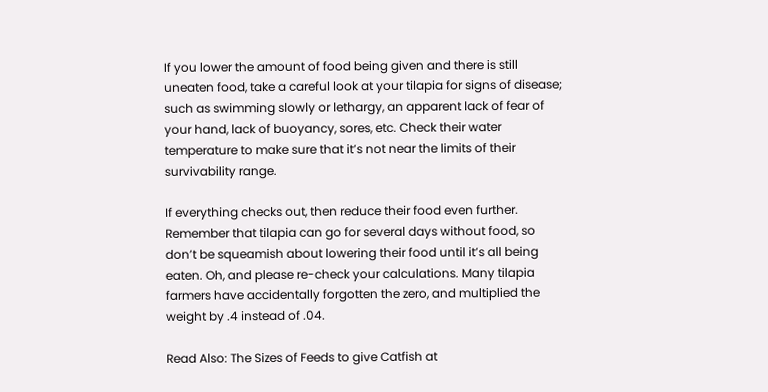If you lower the amount of food being given and there is still uneaten food, take a careful look at your tilapia for signs of disease; such as swimming slowly or lethargy, an apparent lack of fear of your hand, lack of buoyancy, sores, etc. Check their water temperature to make sure that it’s not near the limits of their survivability range.

If everything checks out, then reduce their food even further. Remember that tilapia can go for several days without food, so don’t be squeamish about lowering their food until it’s all being eaten. Oh, and please re-check your calculations. Many tilapia farmers have accidentally forgotten the zero, and multiplied the weight by .4 instead of .04.

Read Also: The Sizes of Feeds to give Catfish at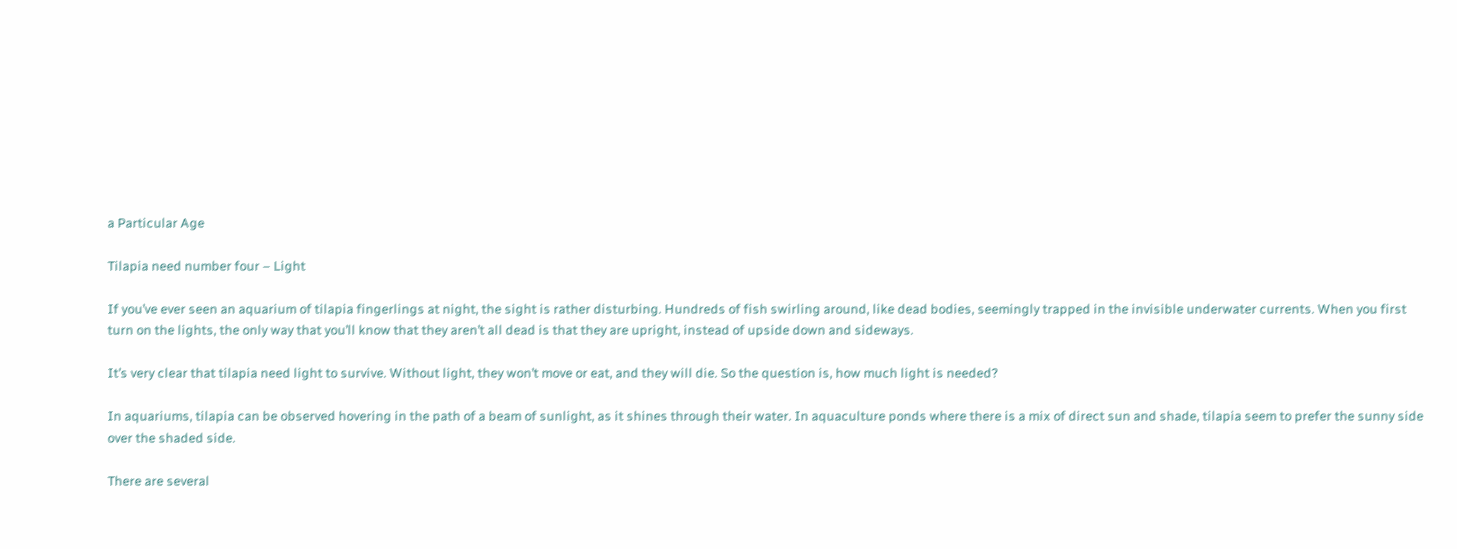a Particular Age

Tilapia need number four – Light

If you’ve ever seen an aquarium of tilapia fingerlings at night, the sight is rather disturbing. Hundreds of fish swirling around, like dead bodies, seemingly trapped in the invisible underwater currents. When you first turn on the lights, the only way that you’ll know that they aren’t all dead is that they are upright, instead of upside down and sideways.

It’s very clear that tilapia need light to survive. Without light, they won’t move or eat, and they will die. So the question is, how much light is needed?

In aquariums, tilapia can be observed hovering in the path of a beam of sunlight, as it shines through their water. In aquaculture ponds where there is a mix of direct sun and shade, tilapia seem to prefer the sunny side over the shaded side.

There are several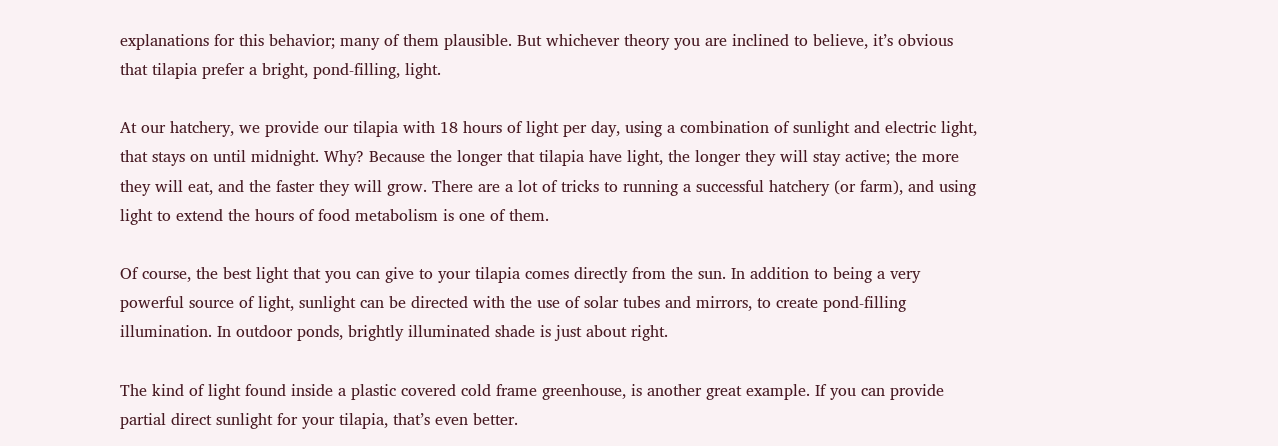explanations for this behavior; many of them plausible. But whichever theory you are inclined to believe, it’s obvious that tilapia prefer a bright, pond-filling, light.

At our hatchery, we provide our tilapia with 18 hours of light per day, using a combination of sunlight and electric light, that stays on until midnight. Why? Because the longer that tilapia have light, the longer they will stay active; the more they will eat, and the faster they will grow. There are a lot of tricks to running a successful hatchery (or farm), and using light to extend the hours of food metabolism is one of them.

Of course, the best light that you can give to your tilapia comes directly from the sun. In addition to being a very powerful source of light, sunlight can be directed with the use of solar tubes and mirrors, to create pond-filling illumination. In outdoor ponds, brightly illuminated shade is just about right.

The kind of light found inside a plastic covered cold frame greenhouse, is another great example. If you can provide partial direct sunlight for your tilapia, that’s even better.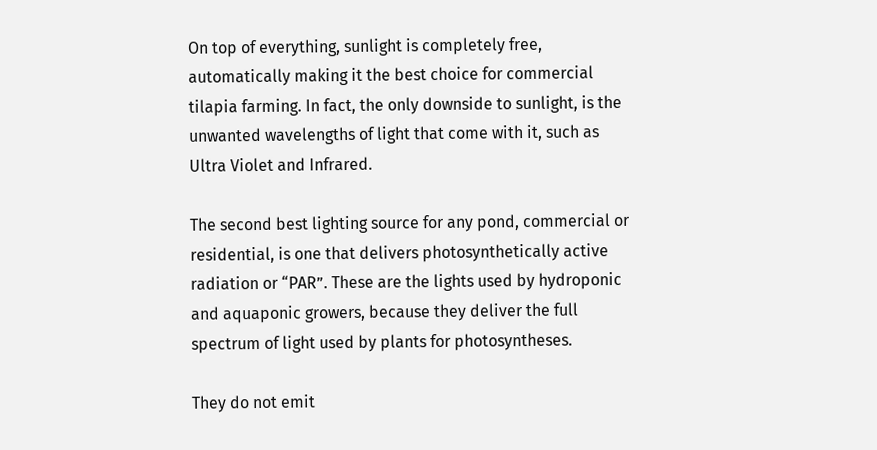On top of everything, sunlight is completely free, automatically making it the best choice for commercial tilapia farming. In fact, the only downside to sunlight, is the unwanted wavelengths of light that come with it, such as Ultra Violet and Infrared.

The second best lighting source for any pond, commercial or residential, is one that delivers photosynthetically active radiation or “PAR”. These are the lights used by hydroponic and aquaponic growers, because they deliver the full spectrum of light used by plants for photosyntheses.

They do not emit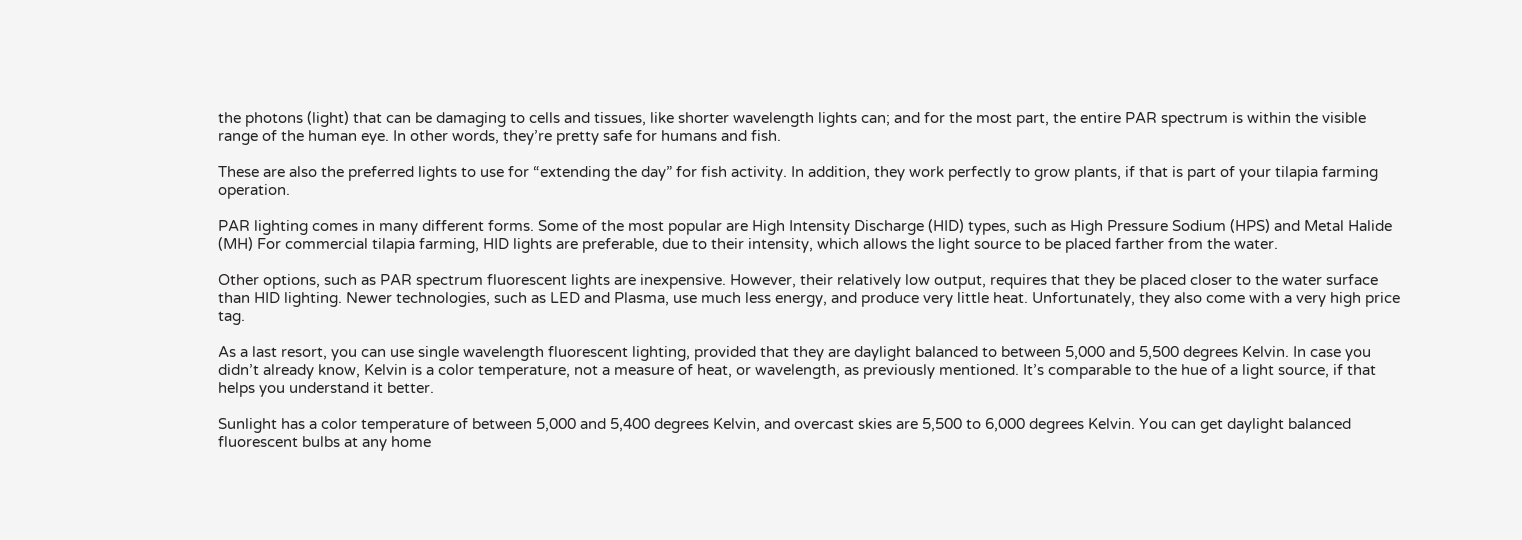the photons (light) that can be damaging to cells and tissues, like shorter wavelength lights can; and for the most part, the entire PAR spectrum is within the visible range of the human eye. In other words, they’re pretty safe for humans and fish.

These are also the preferred lights to use for “extending the day” for fish activity. In addition, they work perfectly to grow plants, if that is part of your tilapia farming operation.

PAR lighting comes in many different forms. Some of the most popular are High Intensity Discharge (HID) types, such as High Pressure Sodium (HPS) and Metal Halide (MH) For commercial tilapia farming, HID lights are preferable, due to their intensity, which allows the light source to be placed farther from the water.

Other options, such as PAR spectrum fluorescent lights are inexpensive. However, their relatively low output, requires that they be placed closer to the water surface than HID lighting. Newer technologies, such as LED and Plasma, use much less energy, and produce very little heat. Unfortunately, they also come with a very high price tag.

As a last resort, you can use single wavelength fluorescent lighting, provided that they are daylight balanced to between 5,000 and 5,500 degrees Kelvin. In case you didn’t already know, Kelvin is a color temperature, not a measure of heat, or wavelength, as previously mentioned. It’s comparable to the hue of a light source, if that helps you understand it better.

Sunlight has a color temperature of between 5,000 and 5,400 degrees Kelvin, and overcast skies are 5,500 to 6,000 degrees Kelvin. You can get daylight balanced fluorescent bulbs at any home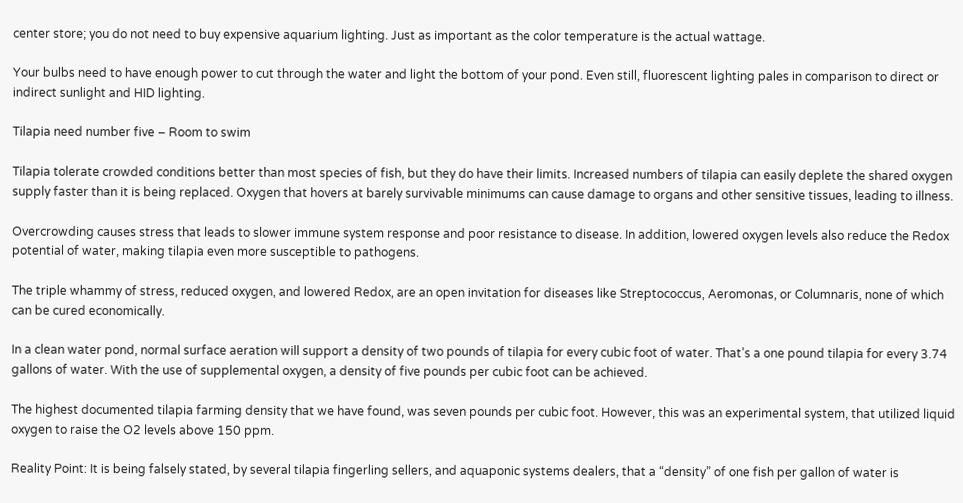center store; you do not need to buy expensive aquarium lighting. Just as important as the color temperature is the actual wattage.

Your bulbs need to have enough power to cut through the water and light the bottom of your pond. Even still, fluorescent lighting pales in comparison to direct or indirect sunlight and HID lighting.

Tilapia need number five – Room to swim

Tilapia tolerate crowded conditions better than most species of fish, but they do have their limits. Increased numbers of tilapia can easily deplete the shared oxygen supply faster than it is being replaced. Oxygen that hovers at barely survivable minimums can cause damage to organs and other sensitive tissues, leading to illness.

Overcrowding causes stress that leads to slower immune system response and poor resistance to disease. In addition, lowered oxygen levels also reduce the Redox potential of water, making tilapia even more susceptible to pathogens.

The triple whammy of stress, reduced oxygen, and lowered Redox, are an open invitation for diseases like Streptococcus, Aeromonas, or Columnaris, none of which can be cured economically.

In a clean water pond, normal surface aeration will support a density of two pounds of tilapia for every cubic foot of water. That’s a one pound tilapia for every 3.74 gallons of water. With the use of supplemental oxygen, a density of five pounds per cubic foot can be achieved.

The highest documented tilapia farming density that we have found, was seven pounds per cubic foot. However, this was an experimental system, that utilized liquid oxygen to raise the O2 levels above 150 ppm.

Reality Point: It is being falsely stated, by several tilapia fingerling sellers, and aquaponic systems dealers, that a “density” of one fish per gallon of water is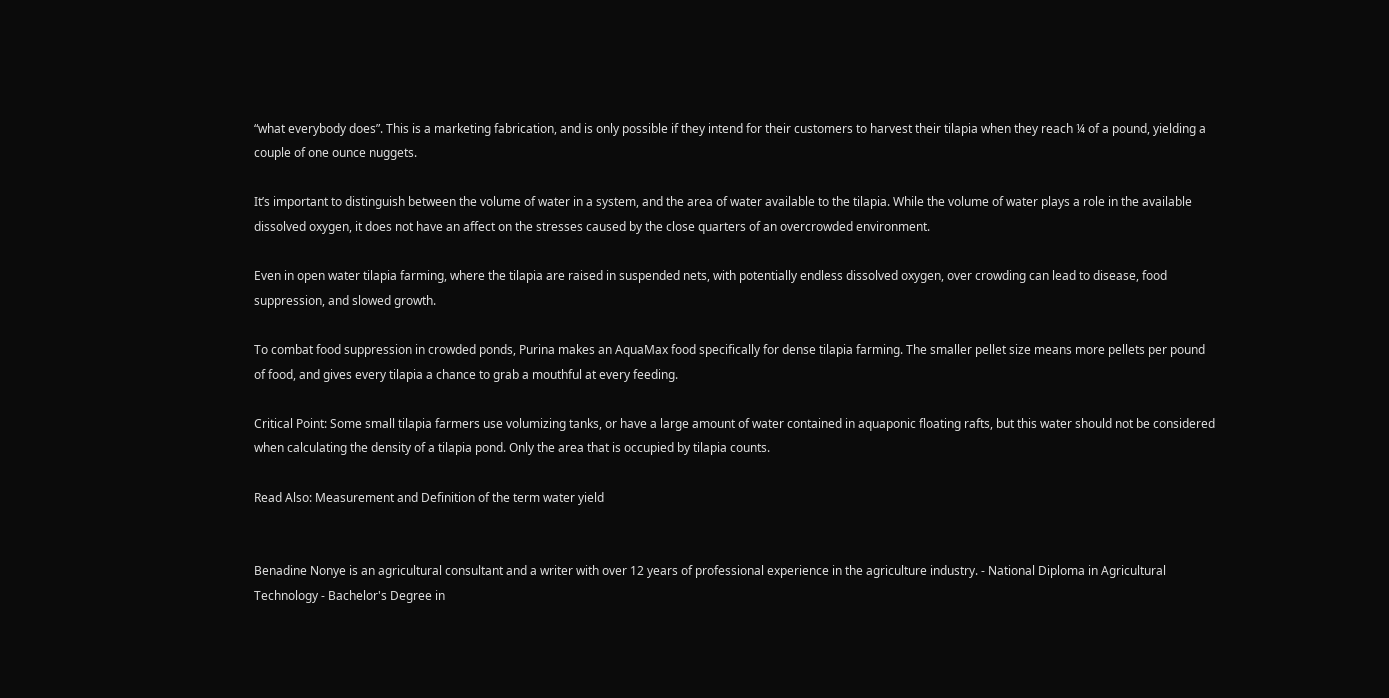“what everybody does”. This is a marketing fabrication, and is only possible if they intend for their customers to harvest their tilapia when they reach ¼ of a pound, yielding a couple of one ounce nuggets.

It’s important to distinguish between the volume of water in a system, and the area of water available to the tilapia. While the volume of water plays a role in the available dissolved oxygen, it does not have an affect on the stresses caused by the close quarters of an overcrowded environment.

Even in open water tilapia farming, where the tilapia are raised in suspended nets, with potentially endless dissolved oxygen, over crowding can lead to disease, food suppression, and slowed growth.

To combat food suppression in crowded ponds, Purina makes an AquaMax food specifically for dense tilapia farming. The smaller pellet size means more pellets per pound of food, and gives every tilapia a chance to grab a mouthful at every feeding.

Critical Point: Some small tilapia farmers use volumizing tanks, or have a large amount of water contained in aquaponic floating rafts, but this water should not be considered when calculating the density of a tilapia pond. Only the area that is occupied by tilapia counts.

Read Also: Measurement and Definition of the term water yield


Benadine Nonye is an agricultural consultant and a writer with over 12 years of professional experience in the agriculture industry. - National Diploma in Agricultural Technology - Bachelor's Degree in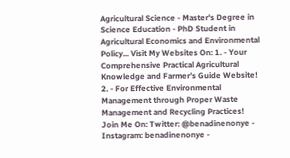Agricultural Science - Master's Degree in Science Education - PhD Student in Agricultural Economics and Environmental Policy... Visit My Websites On: 1. - Your Comprehensive Practical Agricultural Knowledge and Farmer’s Guide Website! 2. - For Effective Environmental Management through Proper Waste Management and Recycling Practices! Join Me On: Twitter: @benadinenonye - Instagram: benadinenonye -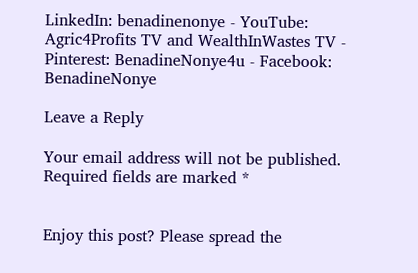LinkedIn: benadinenonye - YouTube: Agric4Profits TV and WealthInWastes TV - Pinterest: BenadineNonye4u - Facebook: BenadineNonye

Leave a Reply

Your email address will not be published. Required fields are marked *


Enjoy this post? Please spread the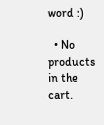word :)

  • No products in the cart.